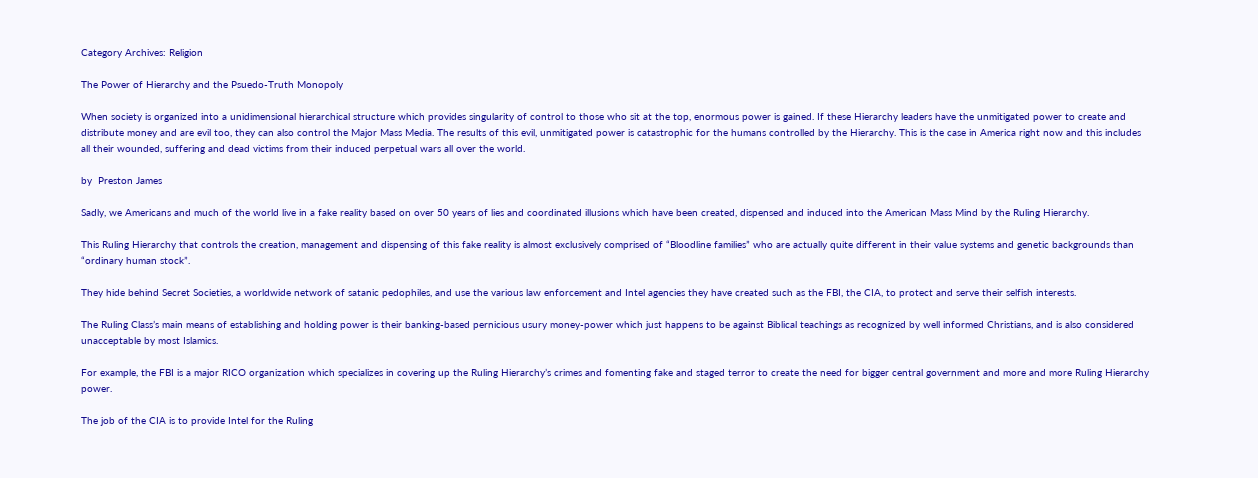Category Archives: Religion

The Power of Hierarchy and the Psuedo-Truth Monopoly

When society is organized into a unidimensional hierarchical structure which provides singularity of control to those who sit at the top, enormous power is gained. If these Hierarchy leaders have the unmitigated power to create and distribute money and are evil too, they can also control the Major Mass Media. The results of this evil, unmitigated power is catastrophic for the humans controlled by the Hierarchy. This is the case in America right now and this includes all their wounded, suffering and dead victims from their induced perpetual wars all over the world.

by  Preston James

Sadly, we Americans and much of the world live in a fake reality based on over 50 years of lies and coordinated illusions which have been created, dispensed and induced into the American Mass Mind by the Ruling Hierarchy.

This Ruling Hierarchy that controls the creation, management and dispensing of this fake reality is almost exclusively comprised of “Bloodline families” who are actually quite different in their value systems and genetic backgrounds than “ordinary human stock”.

They hide behind Secret Societies, a worldwide network of satanic pedophiles, and use the various law enforcement and Intel agencies they have created such as the FBI, the CIA, to protect and serve their selfish interests.

The Ruling Class’s main means of establishing and holding power is their banking-based pernicious usury money-power which just happens to be against Biblical teachings as recognized by well informed Christians, and is also considered unacceptable by most Islamics.

For example, the FBI is a major RICO organization which specializes in covering up the Ruling Hierarchy’s crimes and fomenting fake and staged terror to create the need for bigger central government and more and more Ruling Hierarchy power.

The job of the CIA is to provide Intel for the Ruling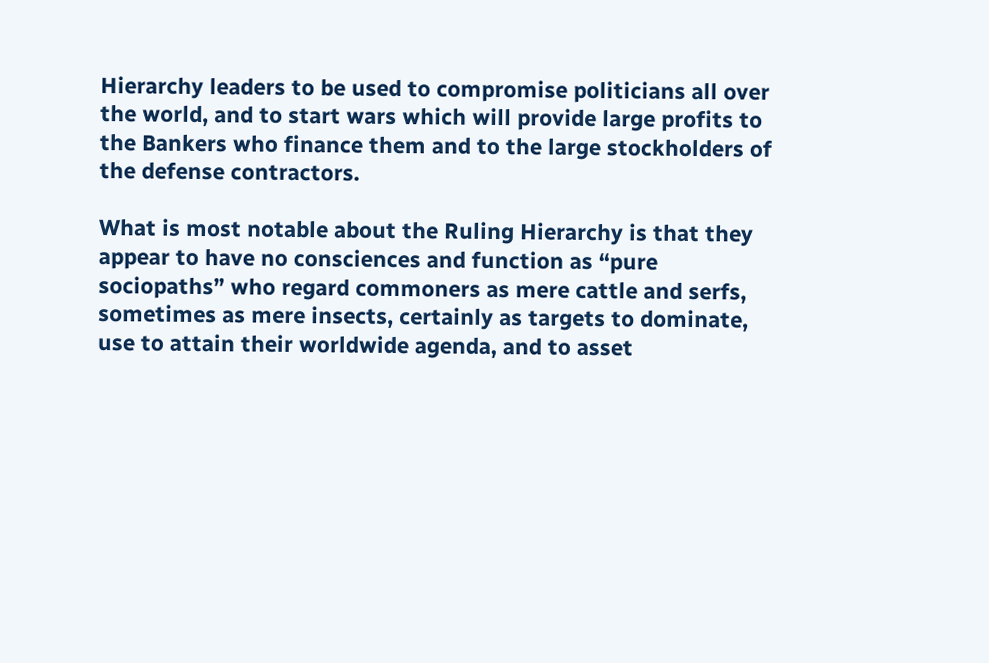Hierarchy leaders to be used to compromise politicians all over the world, and to start wars which will provide large profits to the Bankers who finance them and to the large stockholders of the defense contractors.

What is most notable about the Ruling Hierarchy is that they appear to have no consciences and function as “pure sociopaths” who regard commoners as mere cattle and serfs, sometimes as mere insects, certainly as targets to dominate, use to attain their worldwide agenda, and to asset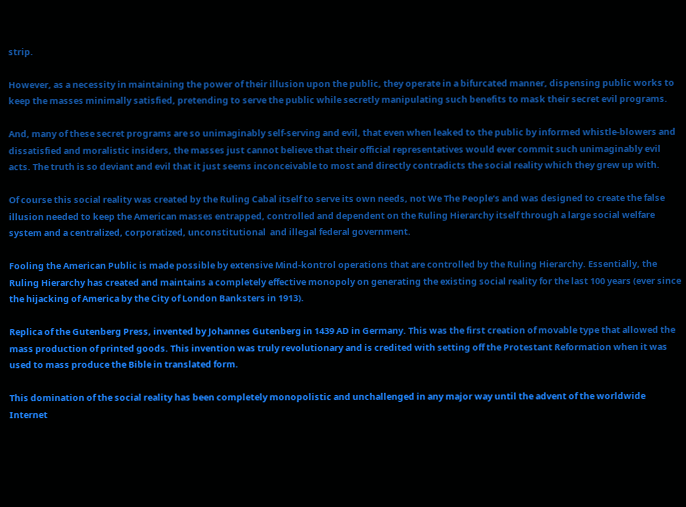strip.

However, as a necessity in maintaining the power of their illusion upon the public, they operate in a bifurcated manner, dispensing public works to keep the masses minimally satisfied, pretending to serve the public while secretly manipulating such benefits to mask their secret evil programs.

And, many of these secret programs are so unimaginably self-serving and evil, that even when leaked to the public by informed whistle-blowers and dissatisfied and moralistic insiders, the masses just cannot believe that their official representatives would ever commit such unimaginably evil acts. The truth is so deviant and evil that it just seems inconceivable to most and directly contradicts the social reality which they grew up with.

Of course this social reality was created by the Ruling Cabal itself to serve its own needs, not We The People’s and was designed to create the false illusion needed to keep the American masses entrapped, controlled and dependent on the Ruling Hierarchy itself through a large social welfare system and a centralized, corporatized, unconstitutional  and illegal federal government.

Fooling the American Public is made possible by extensive Mind-kontrol operations that are controlled by the Ruling Hierarchy. Essentially, the Ruling Hierarchy has created and maintains a completely effective monopoly on generating the existing social reality for the last 100 years (ever since the hijacking of America by the City of London Banksters in 1913).

Replica of the Gutenberg Press, invented by Johannes Gutenberg in 1439 AD in Germany. This was the first creation of movable type that allowed the mass production of printed goods. This invention was truly revolutionary and is credited with setting off the Protestant Reformation when it was used to mass produce the Bible in translated form.

This domination of the social reality has been completely monopolistic and unchallenged in any major way until the advent of the worldwide Internet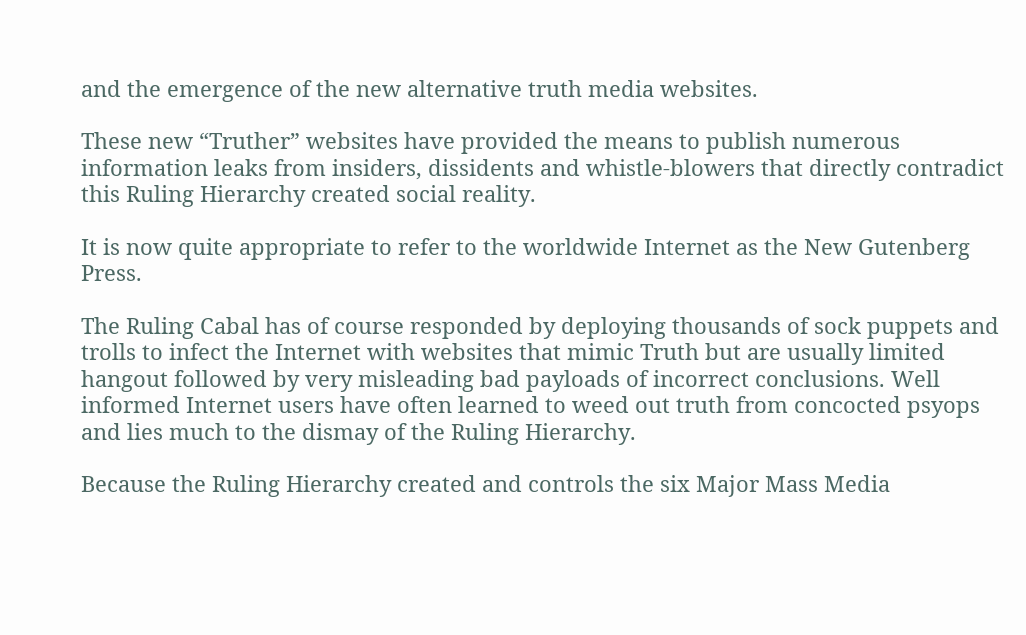and the emergence of the new alternative truth media websites.

These new “Truther” websites have provided the means to publish numerous information leaks from insiders, dissidents and whistle-blowers that directly contradict this Ruling Hierarchy created social reality.

It is now quite appropriate to refer to the worldwide Internet as the New Gutenberg Press.

The Ruling Cabal has of course responded by deploying thousands of sock puppets and trolls to infect the Internet with websites that mimic Truth but are usually limited hangout followed by very misleading bad payloads of incorrect conclusions. Well informed Internet users have often learned to weed out truth from concocted psyops and lies much to the dismay of the Ruling Hierarchy.

Because the Ruling Hierarchy created and controls the six Major Mass Media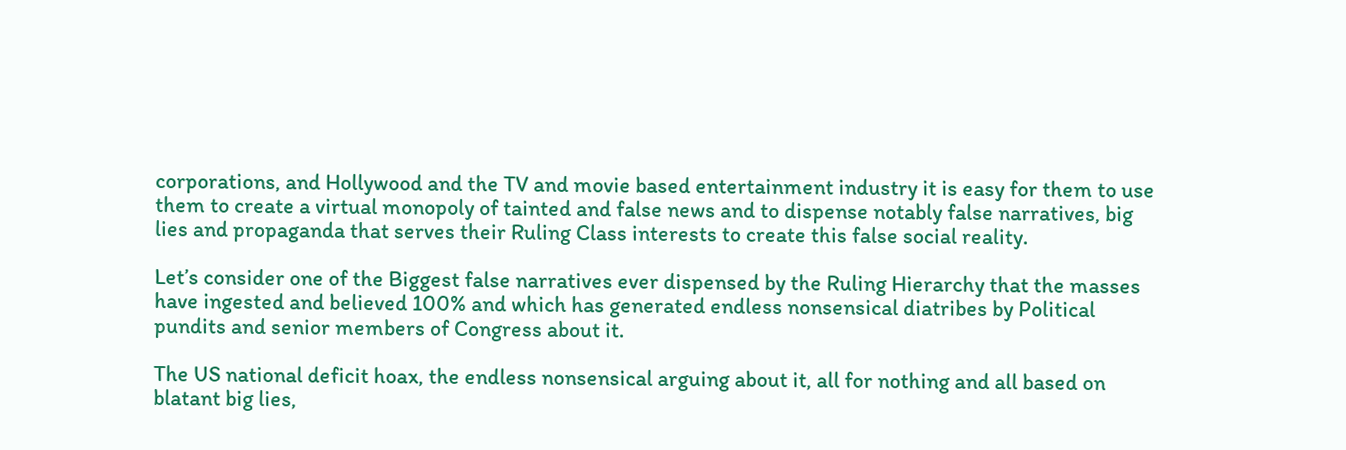corporations, and Hollywood and the TV and movie based entertainment industry it is easy for them to use them to create a virtual monopoly of tainted and false news and to dispense notably false narratives, big lies and propaganda that serves their Ruling Class interests to create this false social reality.

Let’s consider one of the Biggest false narratives ever dispensed by the Ruling Hierarchy that the masses have ingested and believed 100% and which has generated endless nonsensical diatribes by Political pundits and senior members of Congress about it.

The US national deficit hoax, the endless nonsensical arguing about it, all for nothing and all based on blatant big lies,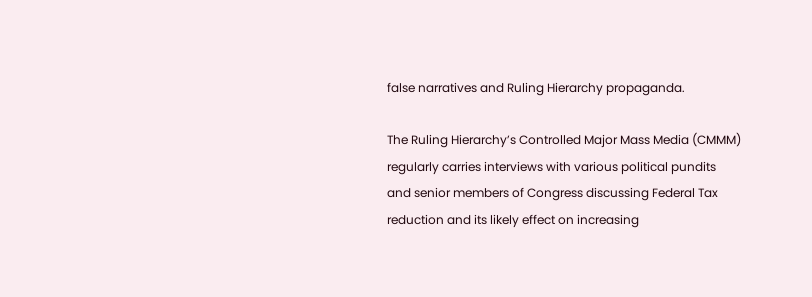false narratives and Ruling Hierarchy propaganda.

The Ruling Hierarchy’s Controlled Major Mass Media (CMMM) regularly carries interviews with various political pundits and senior members of Congress discussing Federal Tax reduction and its likely effect on increasing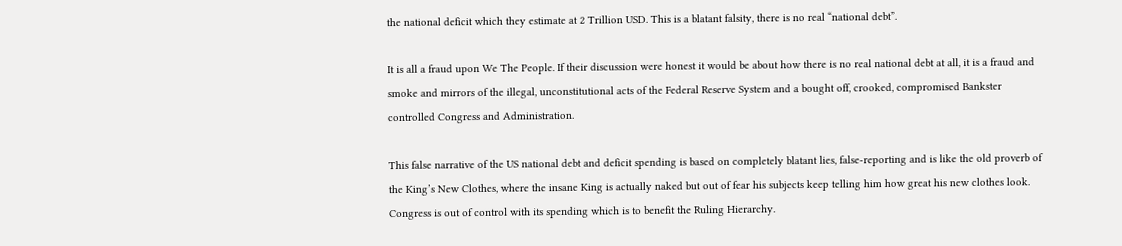the national deficit which they estimate at 2 Trillion USD. This is a blatant falsity, there is no real “national debt”.

It is all a fraud upon We The People. If their discussion were honest it would be about how there is no real national debt at all, it is a fraud and smoke and mirrors of the illegal, unconstitutional acts of the Federal Reserve System and a bought off, crooked, compromised Bankster controlled Congress and Administration.

This false narrative of the US national debt and deficit spending is based on completely blatant lies, false-reporting and is like the old proverb of the King’s New Clothes, where the insane King is actually naked but out of fear his subjects keep telling him how great his new clothes look. Congress is out of control with its spending which is to benefit the Ruling Hierarchy.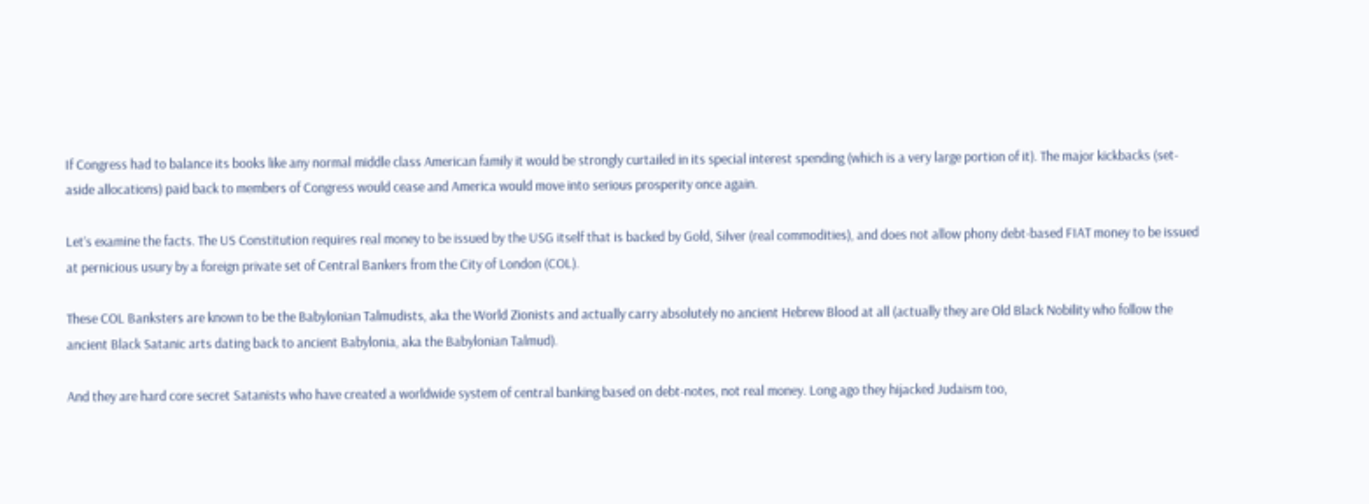If Congress had to balance its books like any normal middle class American family it would be strongly curtailed in its special interest spending (which is a very large portion of it). The major kickbacks (set-aside allocations) paid back to members of Congress would cease and America would move into serious prosperity once again.

Let’s examine the facts. The US Constitution requires real money to be issued by the USG itself that is backed by Gold, Silver (real commodities), and does not allow phony debt-based FIAT money to be issued at pernicious usury by a foreign private set of Central Bankers from the City of London (COL).

These COL Banksters are known to be the Babylonian Talmudists, aka the World Zionists and actually carry absolutely no ancient Hebrew Blood at all (actually they are Old Black Nobility who follow the ancient Black Satanic arts dating back to ancient Babylonia, aka the Babylonian Talmud).

And they are hard core secret Satanists who have created a worldwide system of central banking based on debt-notes, not real money. Long ago they hijacked Judaism too,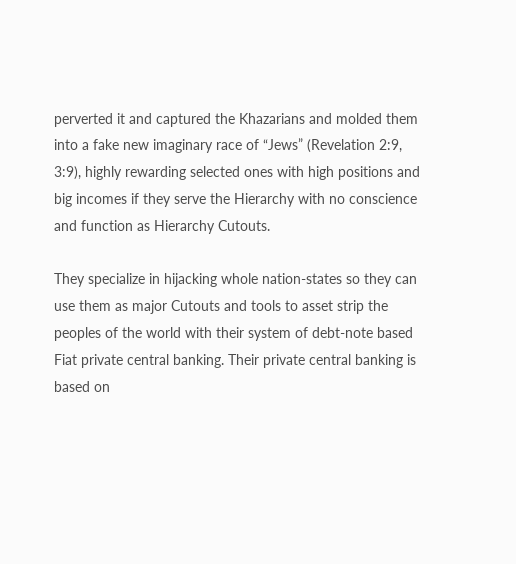perverted it and captured the Khazarians and molded them into a fake new imaginary race of “Jews” (Revelation 2:9, 3:9), highly rewarding selected ones with high positions and big incomes if they serve the Hierarchy with no conscience and function as Hierarchy Cutouts.

They specialize in hijacking whole nation-states so they can use them as major Cutouts and tools to asset strip the peoples of the world with their system of debt-note based Fiat private central banking. Their private central banking is based on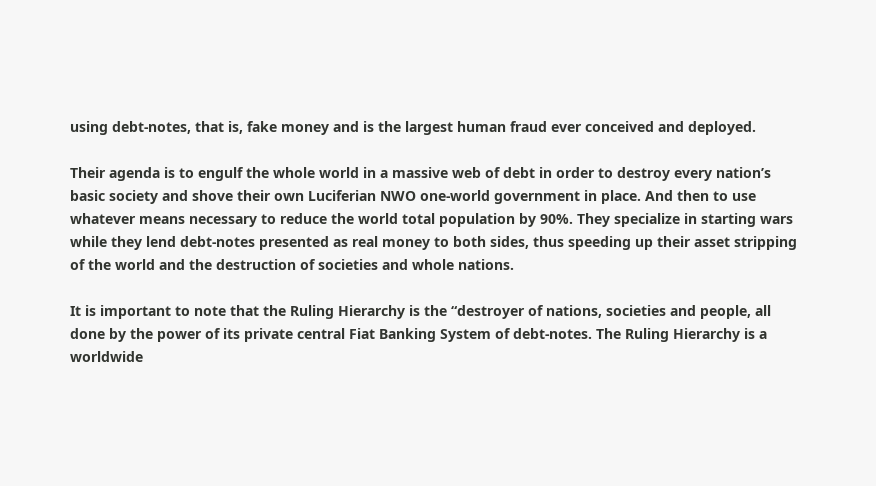using debt-notes, that is, fake money and is the largest human fraud ever conceived and deployed.

Their agenda is to engulf the whole world in a massive web of debt in order to destroy every nation’s basic society and shove their own Luciferian NWO one-world government in place. And then to use whatever means necessary to reduce the world total population by 90%. They specialize in starting wars while they lend debt-notes presented as real money to both sides, thus speeding up their asset stripping of the world and the destruction of societies and whole nations.

It is important to note that the Ruling Hierarchy is the “destroyer of nations, societies and people, all done by the power of its private central Fiat Banking System of debt-notes. The Ruling Hierarchy is a worldwide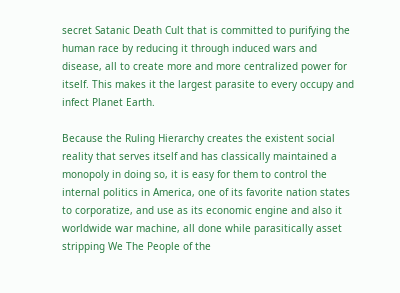secret Satanic Death Cult that is committed to purifying the human race by reducing it through induced wars and disease, all to create more and more centralized power for itself. This makes it the largest parasite to every occupy and infect Planet Earth.

Because the Ruling Hierarchy creates the existent social reality that serves itself and has classically maintained a monopoly in doing so, it is easy for them to control the internal politics in America, one of its favorite nation states to corporatize, and use as its economic engine and also it worldwide war machine, all done while parasitically asset stripping We The People of the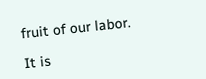fruit of our labor.

It is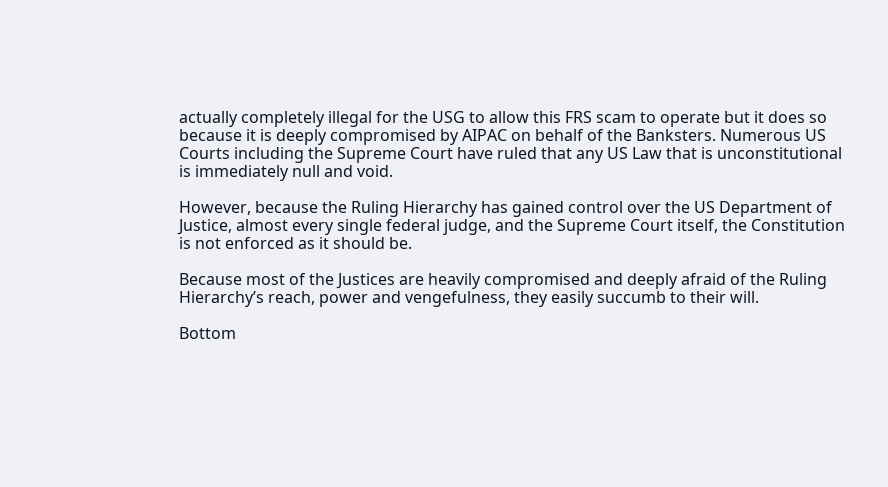actually completely illegal for the USG to allow this FRS scam to operate but it does so because it is deeply compromised by AIPAC on behalf of the Banksters. Numerous US Courts including the Supreme Court have ruled that any US Law that is unconstitutional is immediately null and void.

However, because the Ruling Hierarchy has gained control over the US Department of Justice, almost every single federal judge, and the Supreme Court itself, the Constitution is not enforced as it should be.

Because most of the Justices are heavily compromised and deeply afraid of the Ruling Hierarchy’s reach, power and vengefulness, they easily succumb to their will.

Bottom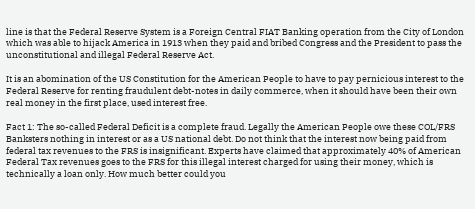line is that the Federal Reserve System is a Foreign Central FIAT Banking operation from the City of London which was able to hijack America in 1913 when they paid and bribed Congress and the President to pass the unconstitutional and illegal Federal Reserve Act.

It is an abomination of the US Constitution for the American People to have to pay pernicious interest to the Federal Reserve for renting fraudulent debt-notes in daily commerce, when it should have been their own real money in the first place, used interest free.

Fact 1: The so-called Federal Deficit is a complete fraud. Legally the American People owe these COL/FRS Banksters nothing in interest or as a US national debt. Do not think that the interest now being paid from federal tax revenues to the FRS is insignificant. Experts have claimed that approximately 40% of American Federal Tax revenues goes to the FRS for this illegal interest charged for using their money, which is technically a loan only. How much better could you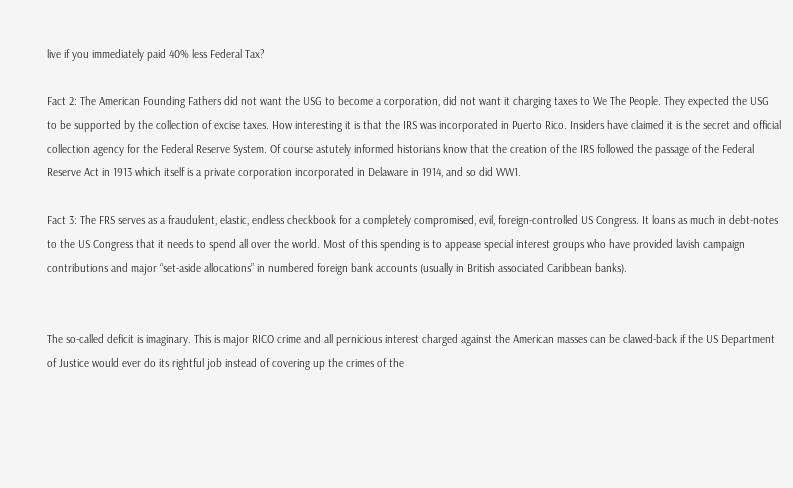live if you immediately paid 40% less Federal Tax?

Fact 2: The American Founding Fathers did not want the USG to become a corporation, did not want it charging taxes to We The People. They expected the USG to be supported by the collection of excise taxes. How interesting it is that the IRS was incorporated in Puerto Rico. Insiders have claimed it is the secret and official collection agency for the Federal Reserve System. Of course astutely informed historians know that the creation of the IRS followed the passage of the Federal Reserve Act in 1913 which itself is a private corporation incorporated in Delaware in 1914, and so did WW1.

Fact 3: The FRS serves as a fraudulent, elastic, endless checkbook for a completely compromised, evil, foreign-controlled US Congress. It loans as much in debt-notes to the US Congress that it needs to spend all over the world. Most of this spending is to appease special interest groups who have provided lavish campaign contributions and major “set-aside allocations” in numbered foreign bank accounts (usually in British associated Caribbean banks).


The so-called deficit is imaginary. This is major RICO crime and all pernicious interest charged against the American masses can be clawed-back if the US Department of Justice would ever do its rightful job instead of covering up the crimes of the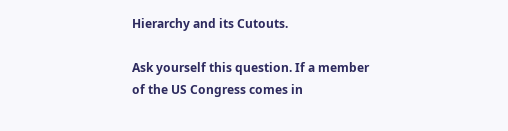Hierarchy and its Cutouts.

Ask yourself this question. If a member of the US Congress comes in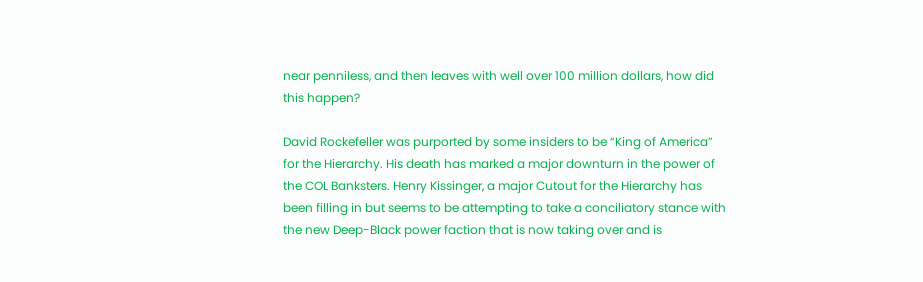near penniless, and then leaves with well over 100 million dollars, how did this happen?

David Rockefeller was purported by some insiders to be “King of America” for the Hierarchy. His death has marked a major downturn in the power of the COL Banksters. Henry Kissinger, a major Cutout for the Hierarchy has been filling in but seems to be attempting to take a conciliatory stance with the new Deep-Black power faction that is now taking over and is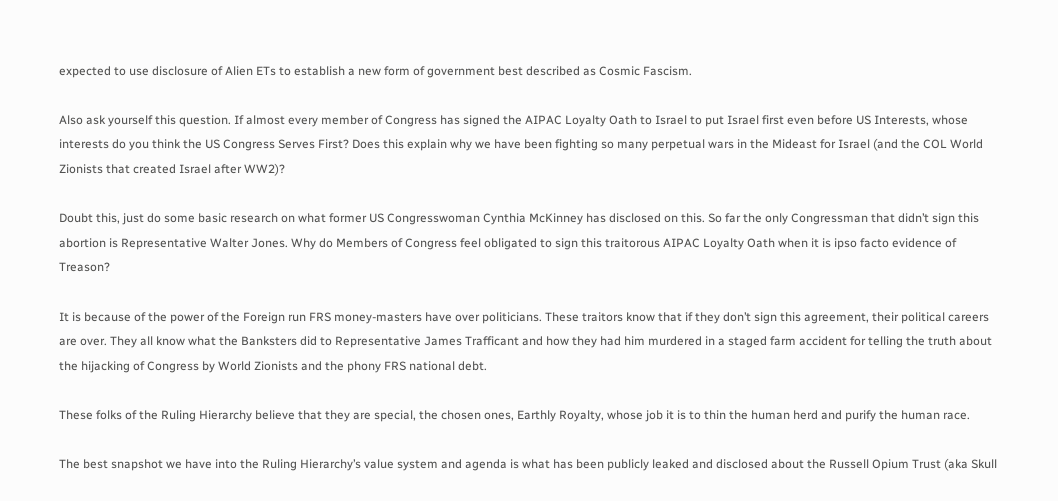expected to use disclosure of Alien ETs to establish a new form of government best described as Cosmic Fascism.

Also ask yourself this question. If almost every member of Congress has signed the AIPAC Loyalty Oath to Israel to put Israel first even before US Interests, whose interests do you think the US Congress Serves First? Does this explain why we have been fighting so many perpetual wars in the Mideast for Israel (and the COL World Zionists that created Israel after WW2)?

Doubt this, just do some basic research on what former US Congresswoman Cynthia McKinney has disclosed on this. So far the only Congressman that didn’t sign this abortion is Representative Walter Jones. Why do Members of Congress feel obligated to sign this traitorous AIPAC Loyalty Oath when it is ipso facto evidence of Treason?

It is because of the power of the Foreign run FRS money-masters have over politicians. These traitors know that if they don’t sign this agreement, their political careers are over. They all know what the Banksters did to Representative James Trafficant and how they had him murdered in a staged farm accident for telling the truth about the hijacking of Congress by World Zionists and the phony FRS national debt.

These folks of the Ruling Hierarchy believe that they are special, the chosen ones, Earthly Royalty, whose job it is to thin the human herd and purify the human race.

The best snapshot we have into the Ruling Hierarchy’s value system and agenda is what has been publicly leaked and disclosed about the Russell Opium Trust (aka Skull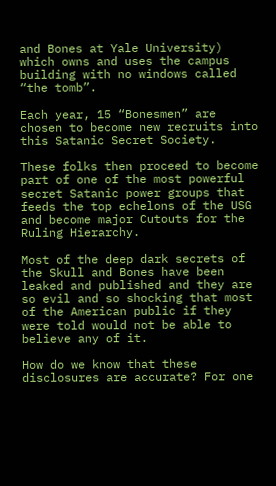and Bones at Yale University) which owns and uses the campus building with no windows called “the tomb”.

Each year, 15 “Bonesmen” are chosen to become new recruits into this Satanic Secret Society.

These folks then proceed to become part of one of the most powerful secret Satanic power groups that feeds the top echelons of the USG and become major Cutouts for the Ruling Hierarchy.

Most of the deep dark secrets of the Skull and Bones have been leaked and published and they are so evil and so shocking that most of the American public if they were told would not be able to believe any of it.

How do we know that these disclosures are accurate? For one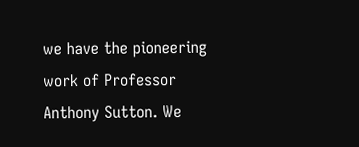we have the pioneering work of Professor Anthony Sutton. We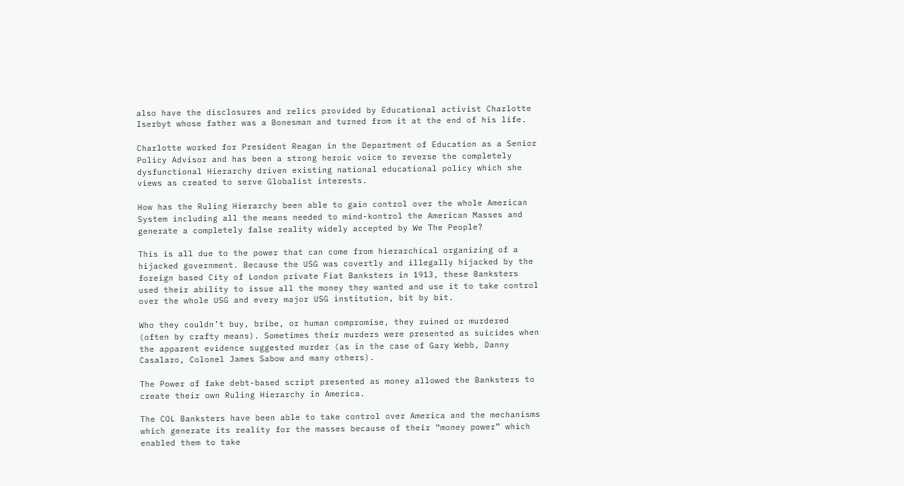also have the disclosures and relics provided by Educational activist Charlotte Iserbyt whose father was a Bonesman and turned from it at the end of his life.

Charlotte worked for President Reagan in the Department of Education as a Senior Policy Advisor and has been a strong heroic voice to reverse the completely dysfunctional Hierarchy driven existing national educational policy which she views as created to serve Globalist interests.

How has the Ruling Hierarchy been able to gain control over the whole American System including all the means needed to mind-kontrol the American Masses and generate a completely false reality widely accepted by We The People?

This is all due to the power that can come from hierarchical organizing of a hijacked government. Because the USG was covertly and illegally hijacked by the foreign based City of London private Fiat Banksters in 1913, these Banksters used their ability to issue all the money they wanted and use it to take control over the whole USG and every major USG institution, bit by bit.

Who they couldn’t buy, bribe, or human compromise, they ruined or murdered (often by crafty means). Sometimes their murders were presented as suicides when the apparent evidence suggested murder (as in the case of Gary Webb, Danny Casalaro, Colonel James Sabow and many others).

The Power of fake debt-based script presented as money allowed the Banksters to create their own Ruling Hierarchy in America.

The COL Banksters have been able to take control over America and the mechanisms which generate its reality for the masses because of their “money power” which enabled them to take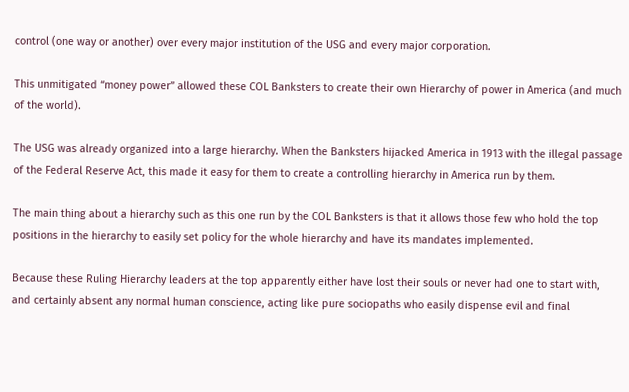control (one way or another) over every major institution of the USG and every major corporation.

This unmitigated “money power” allowed these COL Banksters to create their own Hierarchy of power in America (and much of the world).

The USG was already organized into a large hierarchy. When the Banksters hijacked America in 1913 with the illegal passage of the Federal Reserve Act, this made it easy for them to create a controlling hierarchy in America run by them.

The main thing about a hierarchy such as this one run by the COL Banksters is that it allows those few who hold the top positions in the hierarchy to easily set policy for the whole hierarchy and have its mandates implemented.

Because these Ruling Hierarchy leaders at the top apparently either have lost their souls or never had one to start with, and certainly absent any normal human conscience, acting like pure sociopaths who easily dispense evil and final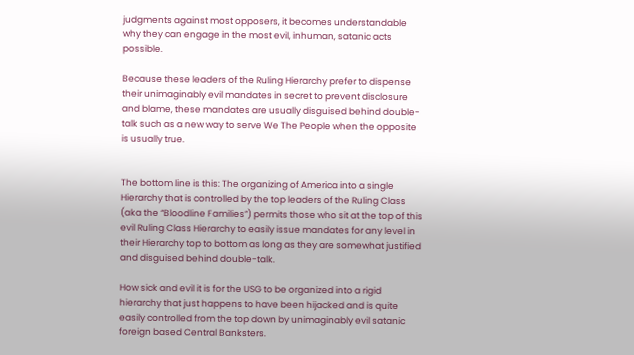judgments against most opposers, it becomes understandable why they can engage in the most evil, inhuman, satanic acts possible.

Because these leaders of the Ruling Hierarchy prefer to dispense their unimaginably evil mandates in secret to prevent disclosure and blame, these mandates are usually disguised behind double-talk such as a new way to serve We The People when the opposite is usually true.


The bottom line is this: The organizing of America into a single Hierarchy that is controlled by the top leaders of the Ruling Class (aka the “Bloodline Families”) permits those who sit at the top of this evil Ruling Class Hierarchy to easily issue mandates for any level in their Hierarchy top to bottom as long as they are somewhat justified and disguised behind double-talk.

How sick and evil it is for the USG to be organized into a rigid hierarchy that just happens to have been hijacked and is quite easily controlled from the top down by unimaginably evil satanic foreign based Central Banksters.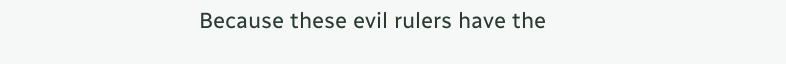Because these evil rulers have the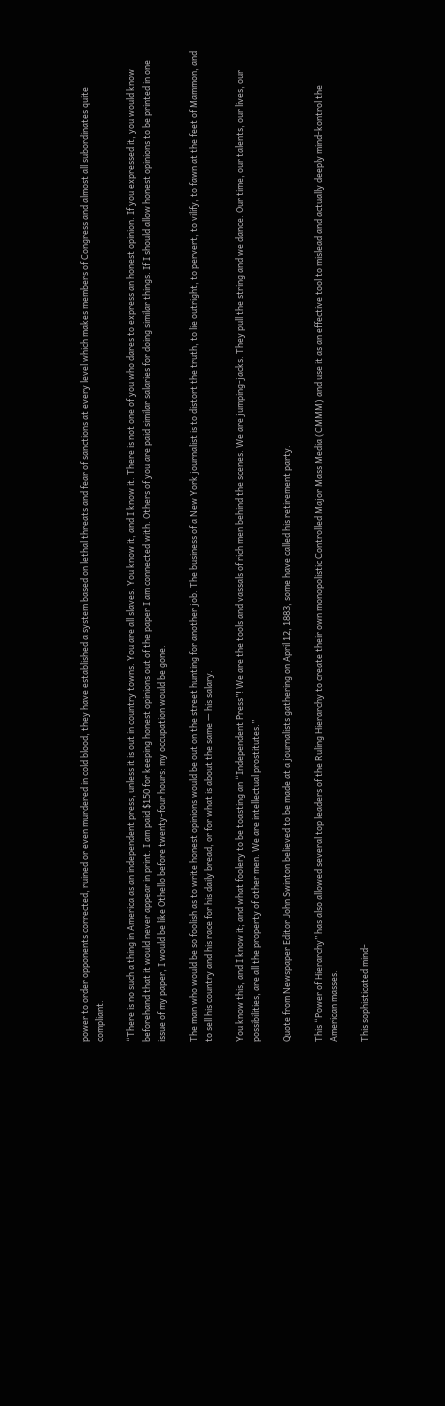power to order opponents corrected, ruined or even murdered in cold blood, they have established a system based on lethal threats and fear of sanctions at every level which makes members of Congress and almost all subordinates quite compliant.

“There is no such a thing in America as an independent press, unless it is out in country towns. You are all slaves. You know it, and I know it. There is not one of you who dares to express an honest opinion. If you expressed it, you would know beforehand that it would never appear in print. I am paid $150 for keeping honest opinions out of the paper I am connected with. Others of you are paid similar salaries for doing similar things. If I should allow honest opinions to be printed in one issue of my paper, I would be like Othello before twenty-four hours: my occupation would be gone.

The man who would be so foolish as to write honest opinions would be out on the street hunting for another job. The business of a New York journalist is to distort the truth, to lie outright, to pervert, to vilify, to fawn at the feet of Mammon, and to sell his country and his race for his daily bread, or for what is about the same — his salary.

You know this, and I know it; and what foolery to be toasting an “Independent Press”! We are the tools and vassals of rich men behind the scenes. We are jumping-jacks. They pull the string and we dance. Our time, our talents, our lives, our possibilities, are all the property of other men. We are intellectual prostitutes.”

Quote from Newspaper Editor John Swinton believed to be made at a journalists gathering on April 12, 1883, some have called his retirement party.

This “Power of Hierarchy” has also allowed several top leaders of the Ruling Hierarchy to create their own monopolistic Controlled Major Mass Media (CMMM) and use it as an effective tool to mislead and actually deeply mind-kontrol the American masses.

This sophisticated mind-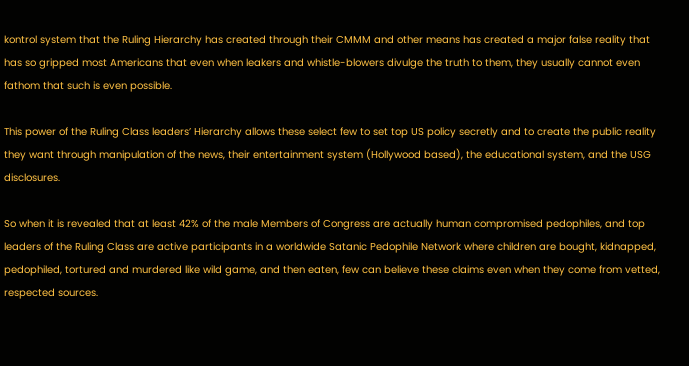kontrol system that the Ruling Hierarchy has created through their CMMM and other means has created a major false reality that has so gripped most Americans that even when leakers and whistle-blowers divulge the truth to them, they usually cannot even fathom that such is even possible.

This power of the Ruling Class leaders’ Hierarchy allows these select few to set top US policy secretly and to create the public reality they want through manipulation of the news, their entertainment system (Hollywood based), the educational system, and the USG disclosures.

So when it is revealed that at least 42% of the male Members of Congress are actually human compromised pedophiles, and top leaders of the Ruling Class are active participants in a worldwide Satanic Pedophile Network where children are bought, kidnapped, pedophiled, tortured and murdered like wild game, and then eaten, few can believe these claims even when they come from vetted, respected sources.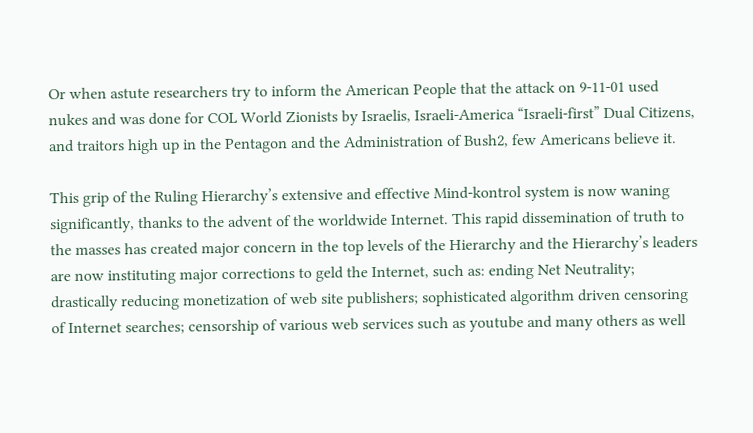Or when astute researchers try to inform the American People that the attack on 9-11-01 used nukes and was done for COL World Zionists by Israelis, Israeli-America “Israeli-first” Dual Citizens, and traitors high up in the Pentagon and the Administration of Bush2, few Americans believe it.

This grip of the Ruling Hierarchy’s extensive and effective Mind-kontrol system is now waning significantly, thanks to the advent of the worldwide Internet. This rapid dissemination of truth to the masses has created major concern in the top levels of the Hierarchy and the Hierarchy’s leaders are now instituting major corrections to geld the Internet, such as: ending Net Neutrality; drastically reducing monetization of web site publishers; sophisticated algorithm driven censoring of Internet searches; censorship of various web services such as youtube and many others as well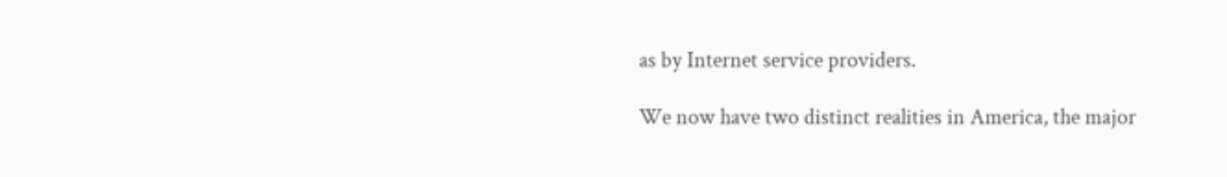as by Internet service providers.

We now have two distinct realities in America, the major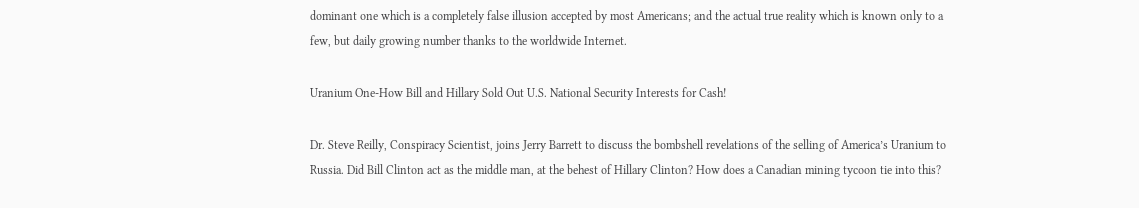dominant one which is a completely false illusion accepted by most Americans; and the actual true reality which is known only to a few, but daily growing number thanks to the worldwide Internet.

Uranium One-How Bill and Hillary Sold Out U.S. National Security Interests for Cash!

Dr. Steve Reilly, Conspiracy Scientist, joins Jerry Barrett to discuss the bombshell revelations of the selling of America’s Uranium to Russia. Did Bill Clinton act as the middle man, at the behest of Hillary Clinton? How does a Canadian mining tycoon tie into this?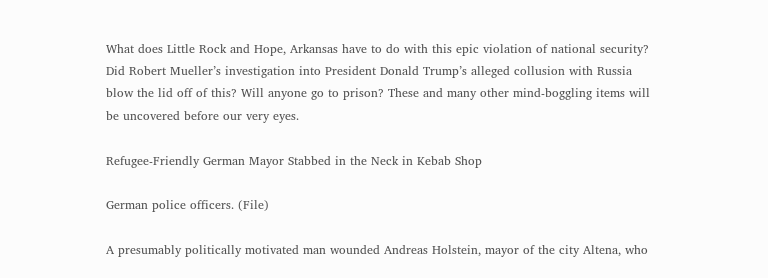What does Little Rock and Hope, Arkansas have to do with this epic violation of national security? Did Robert Mueller’s investigation into President Donald Trump’s alleged collusion with Russia blow the lid off of this? Will anyone go to prison? These and many other mind-boggling items will be uncovered before our very eyes.

Refugee-Friendly German Mayor Stabbed in the Neck in Kebab Shop

German police officers. (File)

A presumably politically motivated man wounded Andreas Holstein, mayor of the city Altena, who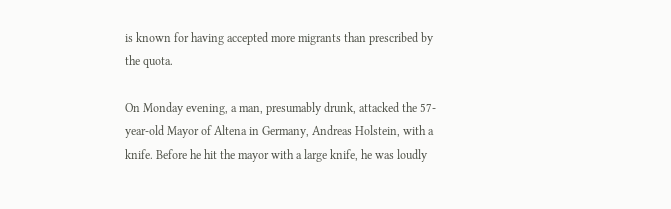is known for having accepted more migrants than prescribed by the quota.

On Monday evening, a man, presumably drunk, attacked the 57-year-old Mayor of Altena in Germany, Andreas Holstein, with a knife. Before he hit the mayor with a large knife, he was loudly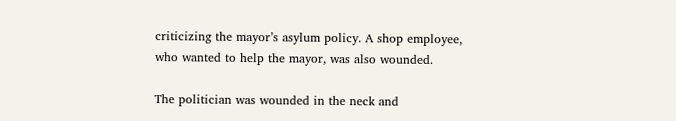criticizing the mayor’s asylum policy. A shop employee, who wanted to help the mayor, was also wounded.

The politician was wounded in the neck and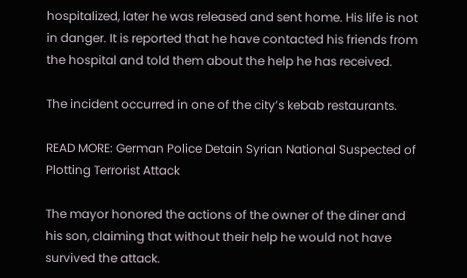hospitalized, later he was released and sent home. His life is not in danger. It is reported that he have contacted his friends from the hospital and told them about the help he has received.

The incident occurred in one of the city’s kebab restaurants.

READ MORE: German Police Detain Syrian National Suspected of Plotting Terrorist Attack

The mayor honored the actions of the owner of the diner and his son, claiming that without their help he would not have survived the attack.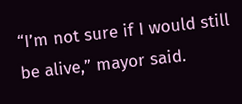“I’m not sure if I would still be alive,” mayor said.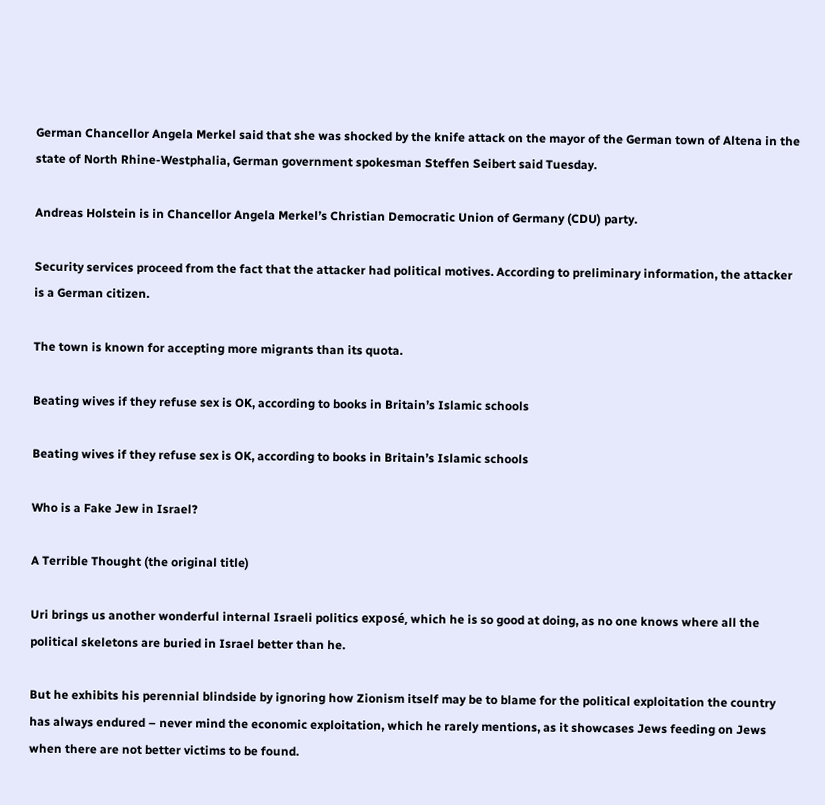German Chancellor Angela Merkel said that she was shocked by the knife attack on the mayor of the German town of Altena in the state of North Rhine-Westphalia, German government spokesman Steffen Seibert said Tuesday.

Andreas Holstein is in Chancellor Angela Merkel’s Christian Democratic Union of Germany (CDU) party.

Security services proceed from the fact that the attacker had political motives. According to preliminary information, the attacker is a German citizen.

The town is known for accepting more migrants than its quota.

Beating wives if they refuse sex is OK, according to books in Britain’s Islamic schools

Beating wives if they refuse sex is OK, according to books in Britain’s Islamic schools

Who is a Fake Jew in Israel?

A Terrible Thought (the original title)

Uri brings us another wonderful internal Israeli politics exposé, which he is so good at doing, as no one knows where all the political skeletons are buried in Israel better than he.

But he exhibits his perennial blindside by ignoring how Zionism itself may be to blame for the political exploitation the country has always endured – never mind the economic exploitation, which he rarely mentions, as it showcases Jews feeding on Jews when there are not better victims to be found.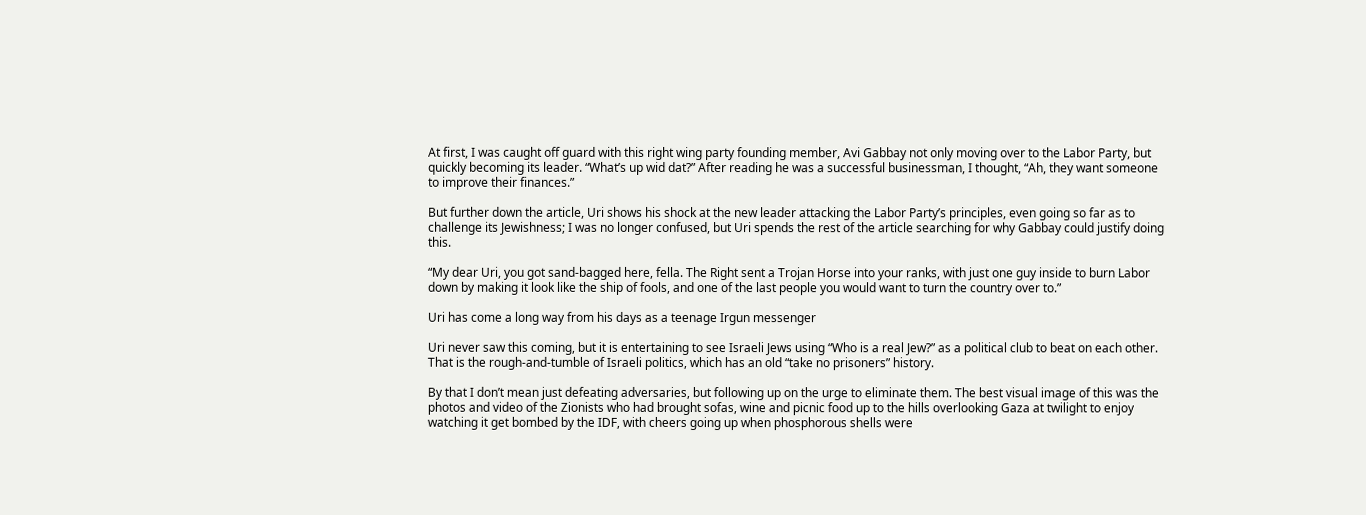At first, I was caught off guard with this right wing party founding member, Avi Gabbay not only moving over to the Labor Party, but quickly becoming its leader. “What’s up wid dat?” After reading he was a successful businessman, I thought, “Ah, they want someone to improve their finances.”

But further down the article, Uri shows his shock at the new leader attacking the Labor Party’s principles, even going so far as to challenge its Jewishness; I was no longer confused, but Uri spends the rest of the article searching for why Gabbay could justify doing this.

“My dear Uri, you got sand-bagged here, fella. The Right sent a Trojan Horse into your ranks, with just one guy inside to burn Labor down by making it look like the ship of fools, and one of the last people you would want to turn the country over to.”

Uri has come a long way from his days as a teenage Irgun messenger

Uri never saw this coming, but it is entertaining to see Israeli Jews using “Who is a real Jew?” as a political club to beat on each other. That is the rough-and-tumble of Israeli politics, which has an old “take no prisoners” history.

By that I don’t mean just defeating adversaries, but following up on the urge to eliminate them. The best visual image of this was the photos and video of the Zionists who had brought sofas, wine and picnic food up to the hills overlooking Gaza at twilight to enjoy watching it get bombed by the IDF, with cheers going up when phosphorous shells were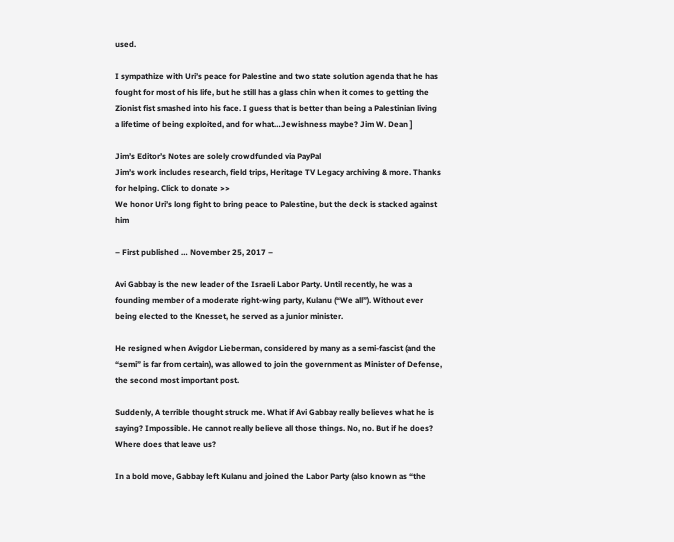used.

I sympathize with Uri’s peace for Palestine and two state solution agenda that he has fought for most of his life, but he still has a glass chin when it comes to getting the Zionist fist smashed into his face. I guess that is better than being a Palestinian living a lifetime of being exploited, and for what…Jewishness maybe? Jim W. Dean ]

Jim’s Editor’s Notes are solely crowdfunded via PayPal
Jim’s work includes research, field trips, Heritage TV Legacy archiving & more. Thanks for helping. Click to donate >>
We honor Uri’s long fight to bring peace to Palestine, but the deck is stacked against him

– First published … November 25, 2017 –

Avi Gabbay is the new leader of the Israeli Labor Party. Until recently, he was a founding member of a moderate right-wing party, Kulanu (“We all”). Without ever being elected to the Knesset, he served as a junior minister.

He resigned when Avigdor Lieberman, considered by many as a semi-fascist (and the “semi” is far from certain), was allowed to join the government as Minister of Defense, the second most important post.

Suddenly, A terrible thought struck me. What if Avi Gabbay really believes what he is saying? Impossible. He cannot really believe all those things. No, no. But if he does? Where does that leave us?

In a bold move, Gabbay left Kulanu and joined the Labor Party (also known as “the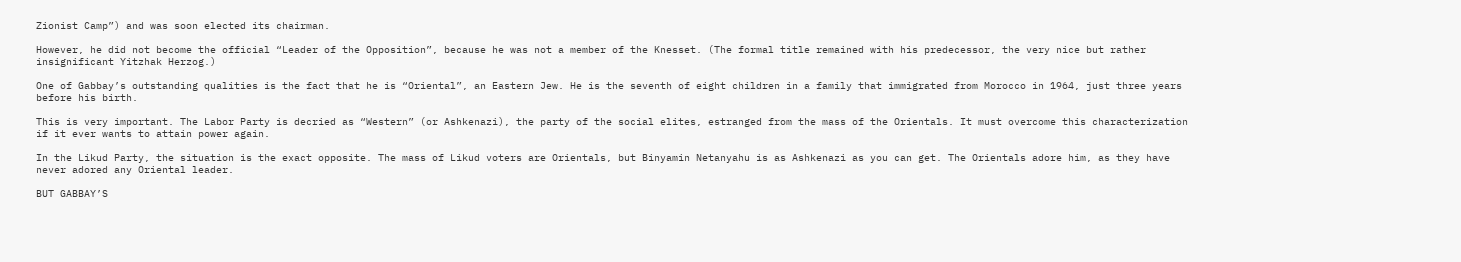Zionist Camp”) and was soon elected its chairman.

However, he did not become the official “Leader of the Opposition”, because he was not a member of the Knesset. (The formal title remained with his predecessor, the very nice but rather insignificant Yitzhak Herzog.)

One of Gabbay’s outstanding qualities is the fact that he is “Oriental”, an Eastern Jew. He is the seventh of eight children in a family that immigrated from Morocco in 1964, just three years before his birth.

This is very important. The Labor Party is decried as “Western” (or Ashkenazi), the party of the social elites, estranged from the mass of the Orientals. It must overcome this characterization if it ever wants to attain power again.

In the Likud Party, the situation is the exact opposite. The mass of Likud voters are Orientals, but Binyamin Netanyahu is as Ashkenazi as you can get. The Orientals adore him, as they have never adored any Oriental leader.

BUT GABBAY’S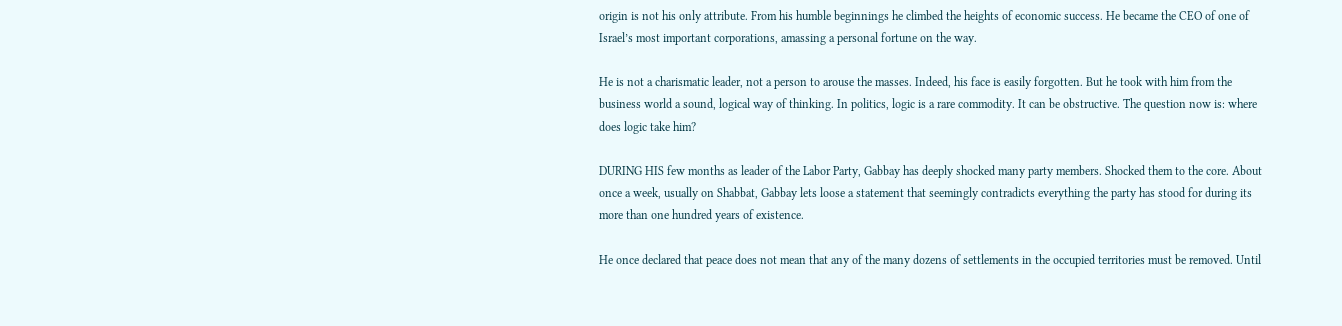origin is not his only attribute. From his humble beginnings he climbed the heights of economic success. He became the CEO of one of Israel’s most important corporations, amassing a personal fortune on the way.

He is not a charismatic leader, not a person to arouse the masses. Indeed, his face is easily forgotten. But he took with him from the business world a sound, logical way of thinking. In politics, logic is a rare commodity. It can be obstructive. The question now is: where does logic take him?

DURING HIS few months as leader of the Labor Party, Gabbay has deeply shocked many party members. Shocked them to the core. About once a week, usually on Shabbat, Gabbay lets loose a statement that seemingly contradicts everything the party has stood for during its more than one hundred years of existence.

He once declared that peace does not mean that any of the many dozens of settlements in the occupied territories must be removed. Until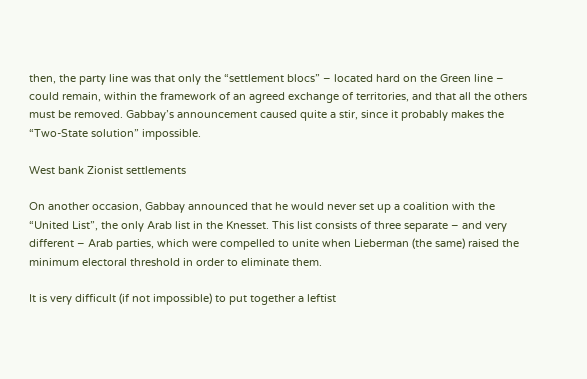then, the party line was that only the “settlement blocs” – located hard on the Green line – could remain, within the framework of an agreed exchange of territories, and that all the others must be removed. Gabbay’s announcement caused quite a stir, since it probably makes the “Two-State solution” impossible.

West bank Zionist settlements

On another occasion, Gabbay announced that he would never set up a coalition with the “United List”, the only Arab list in the Knesset. This list consists of three separate – and very different – Arab parties, which were compelled to unite when Lieberman (the same) raised the minimum electoral threshold in order to eliminate them.

It is very difficult (if not impossible) to put together a leftist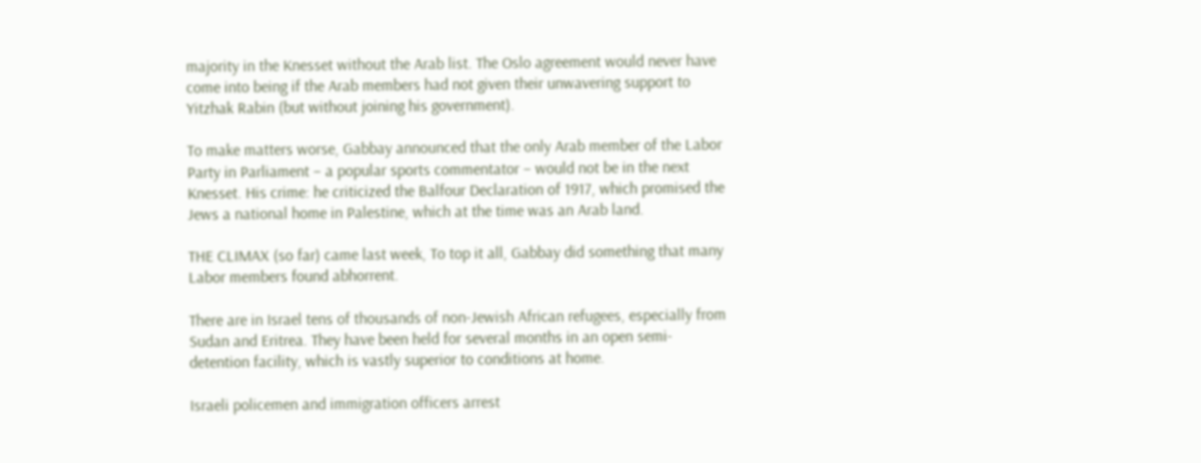majority in the Knesset without the Arab list. The Oslo agreement would never have come into being if the Arab members had not given their unwavering support to Yitzhak Rabin (but without joining his government).

To make matters worse, Gabbay announced that the only Arab member of the Labor Party in Parliament – a popular sports commentator – would not be in the next Knesset. His crime: he criticized the Balfour Declaration of 1917, which promised the Jews a national home in Palestine, which at the time was an Arab land.

THE CLIMAX (so far) came last week, To top it all, Gabbay did something that many Labor members found abhorrent.

There are in Israel tens of thousands of non-Jewish African refugees, especially from Sudan and Eritrea. They have been held for several months in an open semi-detention facility, which is vastly superior to conditions at home.

Israeli policemen and immigration officers arrest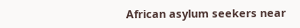African asylum seekers near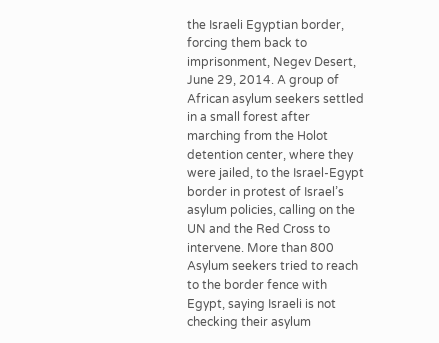the Israeli Egyptian border, forcing them back to imprisonment, Negev Desert, June 29, 2014. A group of African asylum seekers settled in a small forest after marching from the Holot detention center, where they were jailed, to the Israel-Egypt border in protest of Israel’s asylum policies, calling on the UN and the Red Cross to intervene. More than 800 Asylum seekers tried to reach to the border fence with Egypt, saying Israeli is not checking their asylum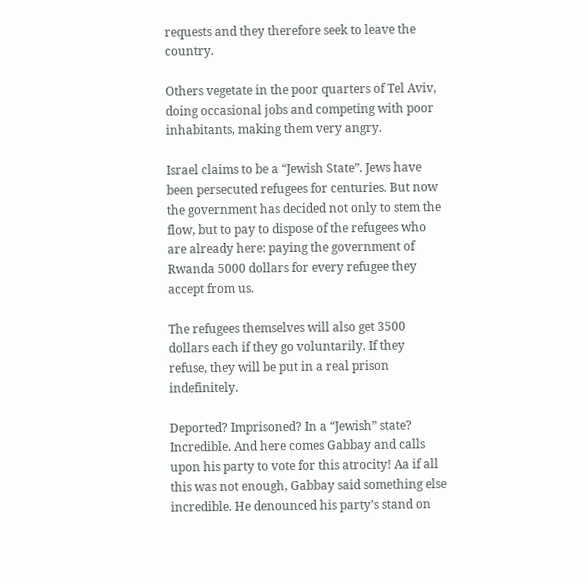requests and they therefore seek to leave the country.

Others vegetate in the poor quarters of Tel Aviv, doing occasional jobs and competing with poor inhabitants, making them very angry.

Israel claims to be a “Jewish State”. Jews have been persecuted refugees for centuries. But now the government has decided not only to stem the flow, but to pay to dispose of the refugees who are already here: paying the government of Rwanda 5000 dollars for every refugee they accept from us.

The refugees themselves will also get 3500 dollars each if they go voluntarily. If they refuse, they will be put in a real prison indefinitely.

Deported? Imprisoned? In a “Jewish” state? Incredible. And here comes Gabbay and calls upon his party to vote for this atrocity! Aa if all this was not enough, Gabbay said something else incredible. He denounced his party’s stand on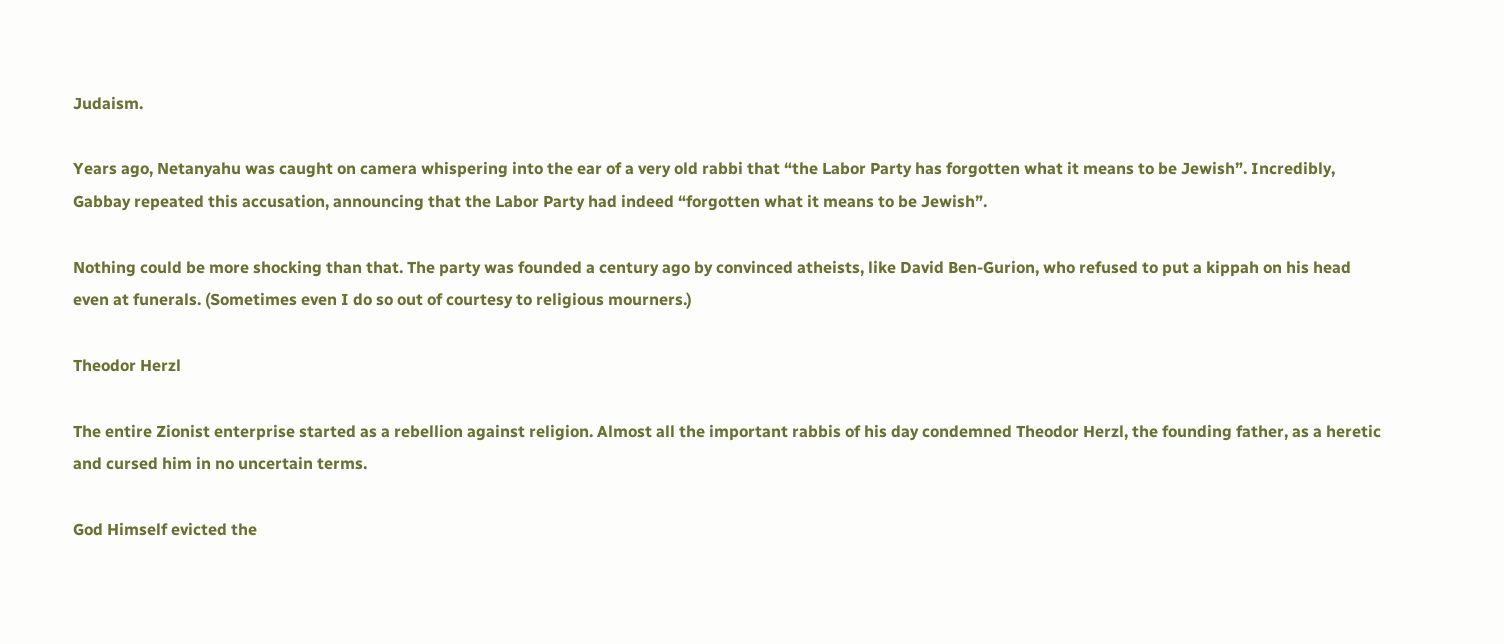Judaism.

Years ago, Netanyahu was caught on camera whispering into the ear of a very old rabbi that “the Labor Party has forgotten what it means to be Jewish”. Incredibly, Gabbay repeated this accusation, announcing that the Labor Party had indeed “forgotten what it means to be Jewish”.

Nothing could be more shocking than that. The party was founded a century ago by convinced atheists, like David Ben-Gurion, who refused to put a kippah on his head even at funerals. (Sometimes even I do so out of courtesy to religious mourners.)

Theodor Herzl

The entire Zionist enterprise started as a rebellion against religion. Almost all the important rabbis of his day condemned Theodor Herzl, the founding father, as a heretic and cursed him in no uncertain terms.

God Himself evicted the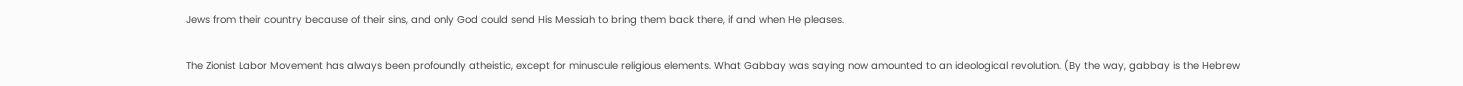Jews from their country because of their sins, and only God could send His Messiah to bring them back there, if and when He pleases.

The Zionist Labor Movement has always been profoundly atheistic, except for minuscule religious elements. What Gabbay was saying now amounted to an ideological revolution. (By the way, gabbay is the Hebrew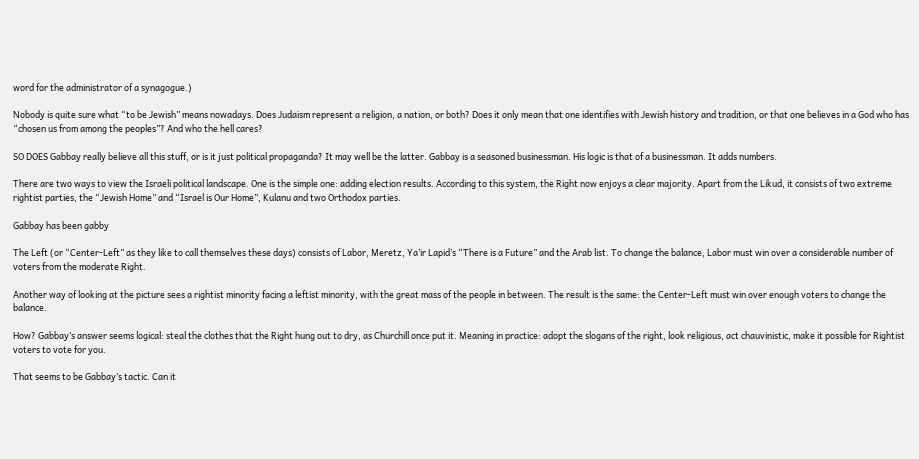word for the administrator of a synagogue.)

Nobody is quite sure what “to be Jewish” means nowadays. Does Judaism represent a religion, a nation, or both? Does it only mean that one identifies with Jewish history and tradition, or that one believes in a God who has “chosen us from among the peoples”? And who the hell cares?

SO DOES Gabbay really believe all this stuff, or is it just political propaganda? It may well be the latter. Gabbay is a seasoned businessman. His logic is that of a businessman. It adds numbers.

There are two ways to view the Israeli political landscape. One is the simple one: adding election results. According to this system, the Right now enjoys a clear majority. Apart from the Likud, it consists of two extreme rightist parties, the “Jewish Home” and “Israel is Our Home”, Kulanu and two Orthodox parties.

Gabbay has been gabby

The Left (or “Center-Left” as they like to call themselves these days) consists of Labor, Meretz, Ya’ir Lapid’s “There is a Future” and the Arab list. To change the balance, Labor must win over a considerable number of voters from the moderate Right.

Another way of looking at the picture sees a rightist minority facing a leftist minority, with the great mass of the people in between. The result is the same: the Center-Left must win over enough voters to change the balance.

How? Gabbay’s answer seems logical: steal the clothes that the Right hung out to dry, as Churchill once put it. Meaning in practice: adopt the slogans of the right, look religious, act chauvinistic, make it possible for Rightist voters to vote for you.

That seems to be Gabbay’s tactic. Can it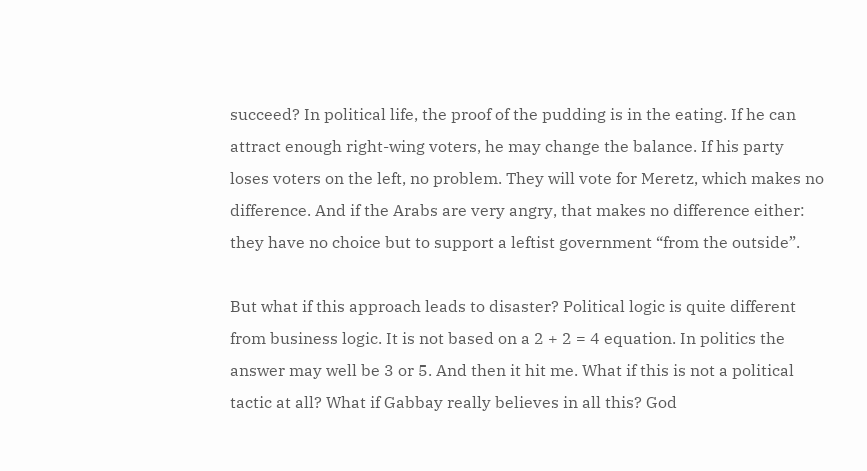succeed? In political life, the proof of the pudding is in the eating. If he can attract enough right-wing voters, he may change the balance. If his party loses voters on the left, no problem. They will vote for Meretz, which makes no difference. And if the Arabs are very angry, that makes no difference either: they have no choice but to support a leftist government “from the outside”.

But what if this approach leads to disaster? Political logic is quite different from business logic. It is not based on a 2 + 2 = 4 equation. In politics the answer may well be 3 or 5. And then it hit me. What if this is not a political tactic at all? What if Gabbay really believes in all this? God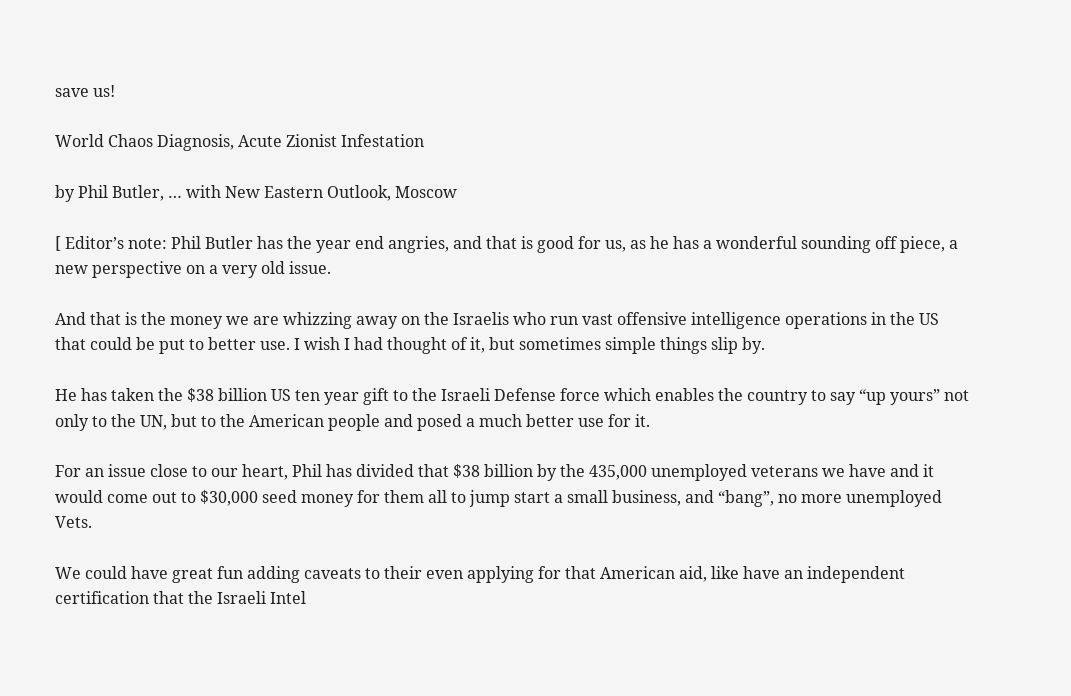save us!

World Chaos Diagnosis, Acute Zionist Infestation

by Phil Butler, … with New Eastern Outlook, Moscow

[ Editor’s note: Phil Butler has the year end angries, and that is good for us, as he has a wonderful sounding off piece, a new perspective on a very old issue.

And that is the money we are whizzing away on the Israelis who run vast offensive intelligence operations in the US that could be put to better use. I wish I had thought of it, but sometimes simple things slip by.

He has taken the $38 billion US ten year gift to the Israeli Defense force which enables the country to say “up yours” not only to the UN, but to the American people and posed a much better use for it.

For an issue close to our heart, Phil has divided that $38 billion by the 435,000 unemployed veterans we have and it would come out to $30,000 seed money for them all to jump start a small business, and “bang”, no more unemployed Vets.

We could have great fun adding caveats to their even applying for that American aid, like have an independent certification that the Israeli Intel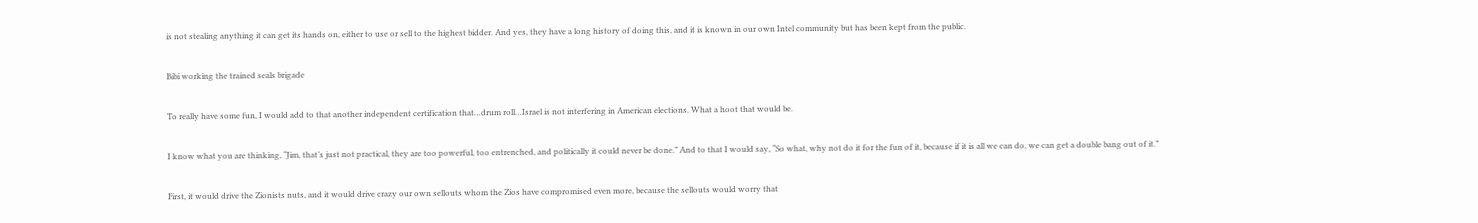is not stealing anything it can get its hands on, either to use or sell to the highest bidder. And yes, they have a long history of doing this, and it is known in our own Intel community but has been kept from the public.

Bibi working the trained seals brigade

To really have some fun, I would add to that another independent certification that…drum roll…Israel is not interfering in American elections. What a hoot that would be.

I know what you are thinking, “Jim, that’s just not practical, they are too powerful, too entrenched, and politically it could never be done.” And to that I would say, “So what, why not do it for the fun of it, because if it is all we can do, we can get a double bang out of it.”

First, it would drive the Zionists nuts, and it would drive crazy our own sellouts whom the Zios have compromised even more, because the sellouts would worry that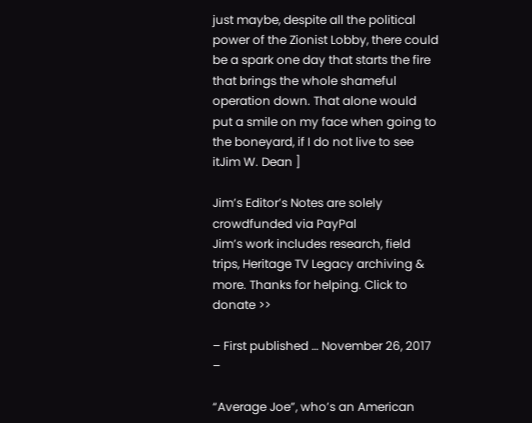just maybe, despite all the political power of the Zionist Lobby, there could be a spark one day that starts the fire that brings the whole shameful operation down. That alone would put a smile on my face when going to the boneyard, if I do not live to see itJim W. Dean ]

Jim’s Editor’s Notes are solely crowdfunded via PayPal
Jim’s work includes research, field trips, Heritage TV Legacy archiving & more. Thanks for helping. Click to donate >>

– First published … November 26, 2017 –

“Average Joe”, who’s an American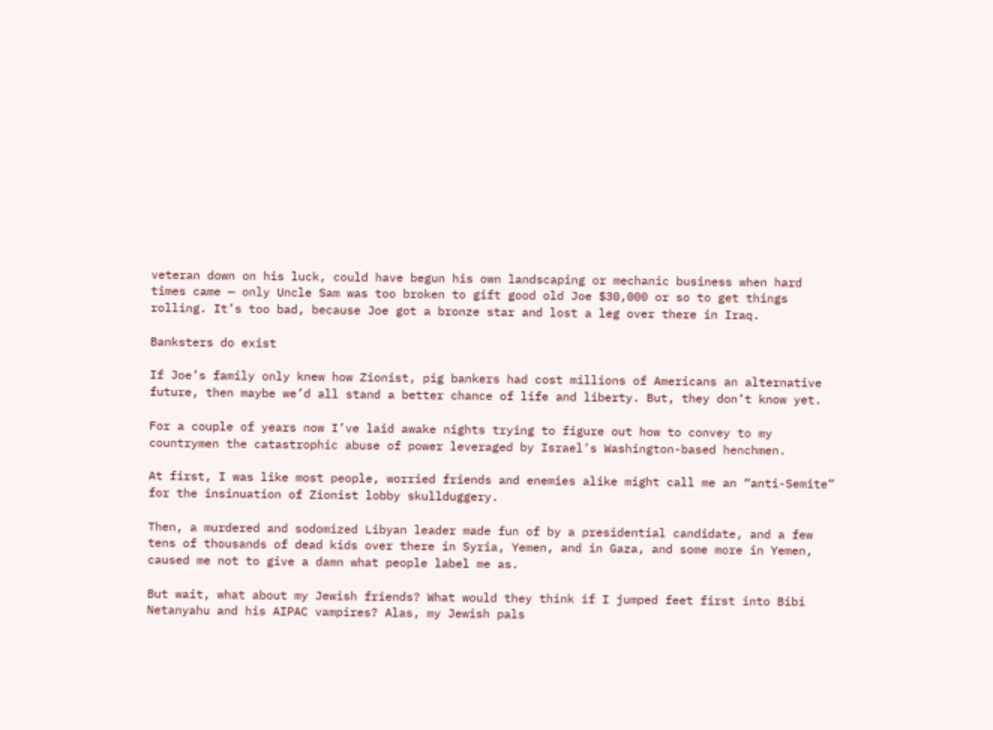veteran down on his luck, could have begun his own landscaping or mechanic business when hard times came — only Uncle Sam was too broken to gift good old Joe $30,000 or so to get things rolling. It’s too bad, because Joe got a bronze star and lost a leg over there in Iraq.

Banksters do exist

If Joe’s family only knew how Zionist, pig bankers had cost millions of Americans an alternative future, then maybe we’d all stand a better chance of life and liberty. But, they don’t know yet.

For a couple of years now I’ve laid awake nights trying to figure out how to convey to my countrymen the catastrophic abuse of power leveraged by Israel’s Washington-based henchmen.

At first, I was like most people, worried friends and enemies alike might call me an “anti-Semite” for the insinuation of Zionist lobby skullduggery.

Then, a murdered and sodomized Libyan leader made fun of by a presidential candidate, and a few tens of thousands of dead kids over there in Syria, Yemen, and in Gaza, and some more in Yemen, caused me not to give a damn what people label me as.

But wait, what about my Jewish friends? What would they think if I jumped feet first into Bibi Netanyahu and his AIPAC vampires? Alas, my Jewish pals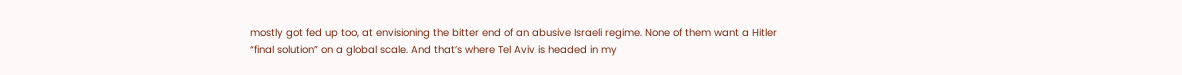mostly got fed up too, at envisioning the bitter end of an abusive Israeli regime. None of them want a Hitler “final solution” on a global scale. And that’s where Tel Aviv is headed in my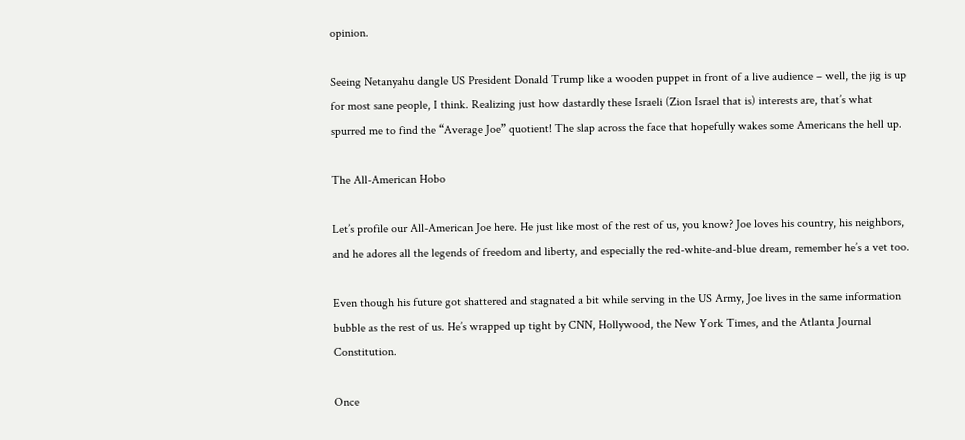opinion.

Seeing Netanyahu dangle US President Donald Trump like a wooden puppet in front of a live audience – well, the jig is up for most sane people, I think. Realizing just how dastardly these Israeli (Zion Israel that is) interests are, that’s what spurred me to find the “Average Joe” quotient! The slap across the face that hopefully wakes some Americans the hell up.

The All-American Hobo

Let’s profile our All-American Joe here. He just like most of the rest of us, you know? Joe loves his country, his neighbors, and he adores all the legends of freedom and liberty, and especially the red-white-and-blue dream, remember he’s a vet too.

Even though his future got shattered and stagnated a bit while serving in the US Army, Joe lives in the same information bubble as the rest of us. He’s wrapped up tight by CNN, Hollywood, the New York Times, and the Atlanta Journal Constitution.

Once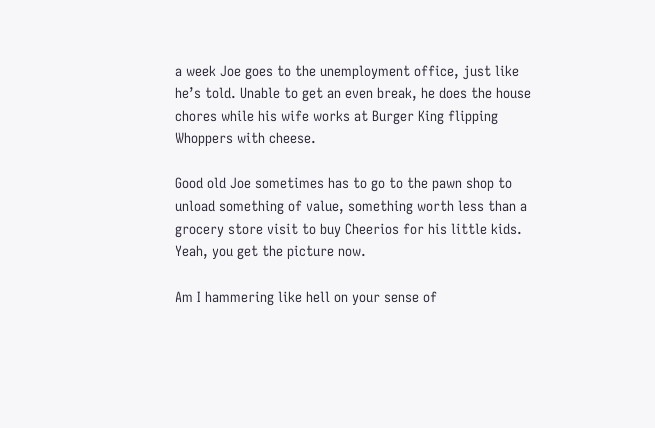a week Joe goes to the unemployment office, just like he’s told. Unable to get an even break, he does the house chores while his wife works at Burger King flipping Whoppers with cheese.

Good old Joe sometimes has to go to the pawn shop to unload something of value, something worth less than a grocery store visit to buy Cheerios for his little kids. Yeah, you get the picture now.

Am I hammering like hell on your sense of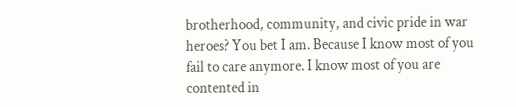brotherhood, community, and civic pride in war heroes? You bet I am. Because I know most of you fail to care anymore. I know most of you are contented in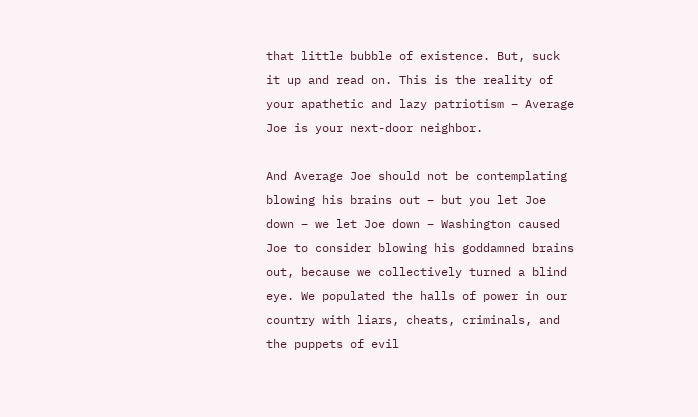that little bubble of existence. But, suck it up and read on. This is the reality of your apathetic and lazy patriotism – Average Joe is your next-door neighbor.

And Average Joe should not be contemplating blowing his brains out – but you let Joe down – we let Joe down – Washington caused Joe to consider blowing his goddamned brains out, because we collectively turned a blind eye. We populated the halls of power in our country with liars, cheats, criminals, and the puppets of evil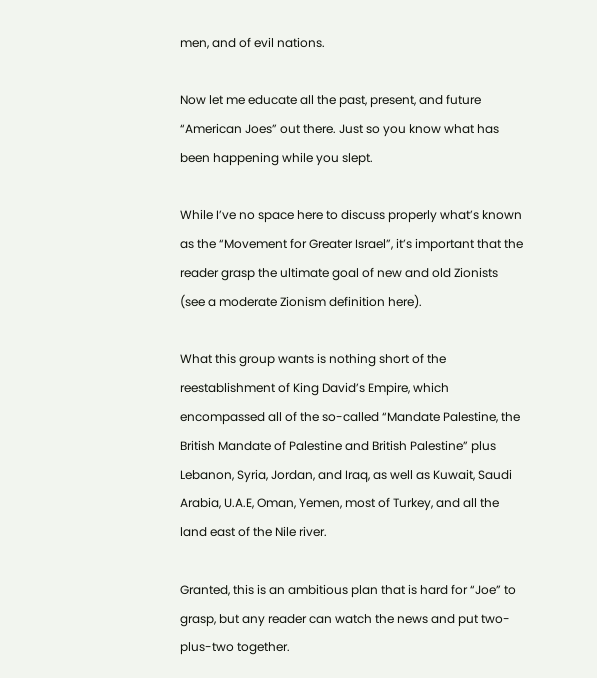men, and of evil nations.

Now let me educate all the past, present, and future “American Joes” out there. Just so you know what has been happening while you slept.

While I’ve no space here to discuss properly what’s known as the “Movement for Greater Israel”, it’s important that the reader grasp the ultimate goal of new and old Zionists (see a moderate Zionism definition here).

What this group wants is nothing short of the reestablishment of King David’s Empire, which encompassed all of the so-called “Mandate Palestine, the British Mandate of Palestine and British Palestine” plus Lebanon, Syria, Jordan, and Iraq, as well as Kuwait, Saudi Arabia, U.A.E, Oman, Yemen, most of Turkey, and all the land east of the Nile river.

Granted, this is an ambitious plan that is hard for “Joe” to grasp, but any reader can watch the news and put two-plus-two together.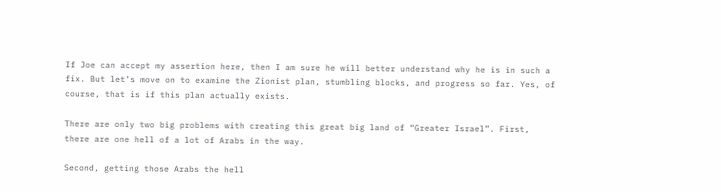If Joe can accept my assertion here, then I am sure he will better understand why he is in such a fix. But let’s move on to examine the Zionist plan, stumbling blocks, and progress so far. Yes, of course, that is if this plan actually exists.

There are only two big problems with creating this great big land of “Greater Israel”. First, there are one hell of a lot of Arabs in the way.

Second, getting those Arabs the hell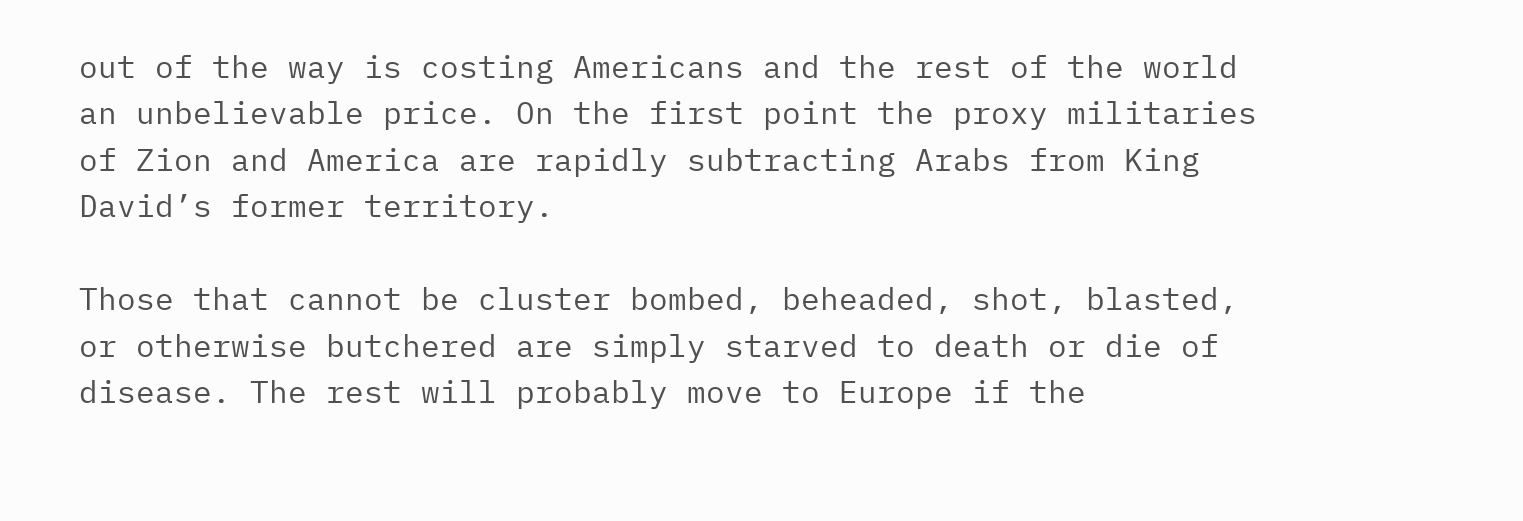out of the way is costing Americans and the rest of the world an unbelievable price. On the first point the proxy militaries of Zion and America are rapidly subtracting Arabs from King David’s former territory.

Those that cannot be cluster bombed, beheaded, shot, blasted, or otherwise butchered are simply starved to death or die of disease. The rest will probably move to Europe if the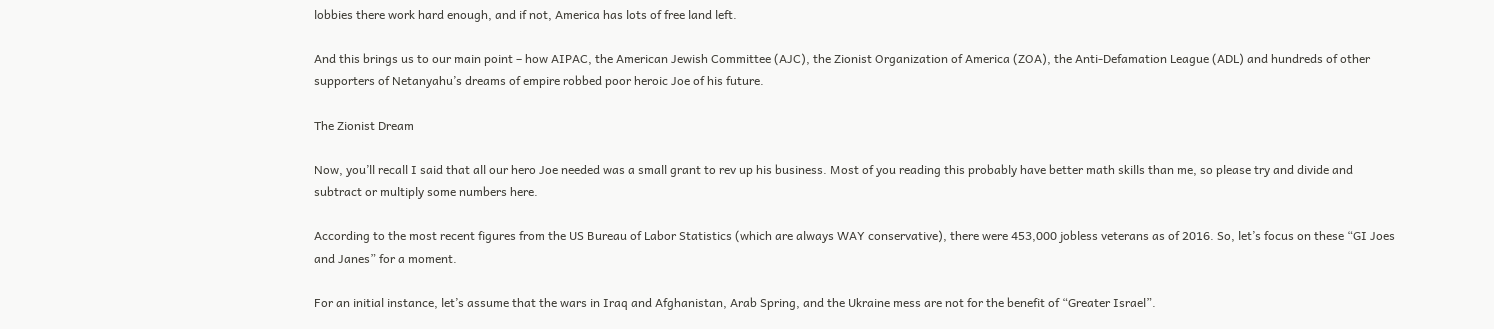lobbies there work hard enough, and if not, America has lots of free land left.

And this brings us to our main point – how AIPAC, the American Jewish Committee (AJC), the Zionist Organization of America (ZOA), the Anti-Defamation League (ADL) and hundreds of other supporters of Netanyahu’s dreams of empire robbed poor heroic Joe of his future.

The Zionist Dream

Now, you’ll recall I said that all our hero Joe needed was a small grant to rev up his business. Most of you reading this probably have better math skills than me, so please try and divide and subtract or multiply some numbers here.

According to the most recent figures from the US Bureau of Labor Statistics (which are always WAY conservative), there were 453,000 jobless veterans as of 2016. So, let’s focus on these “GI Joes and Janes” for a moment.

For an initial instance, let’s assume that the wars in Iraq and Afghanistan, Arab Spring, and the Ukraine mess are not for the benefit of “Greater Israel”.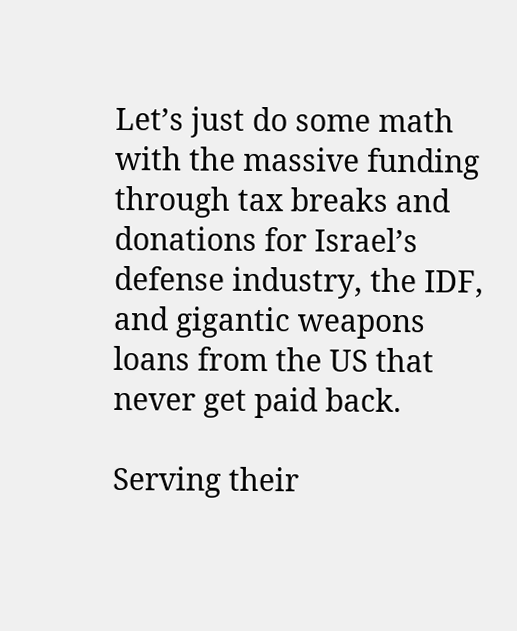Let’s just do some math with the massive funding through tax breaks and donations for Israel’s defense industry, the IDF, and gigantic weapons loans from the US that never get paid back.

Serving their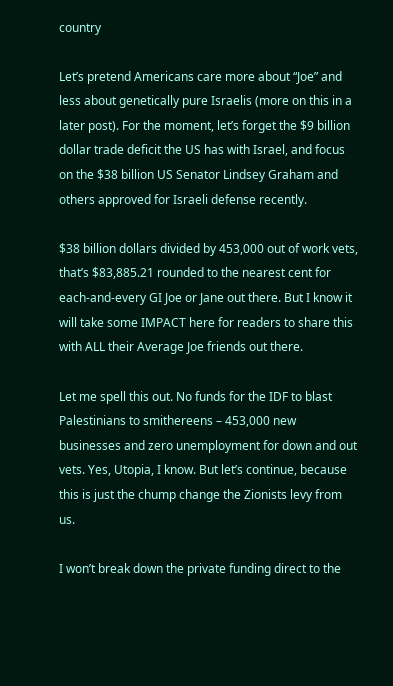country

Let’s pretend Americans care more about “Joe” and less about genetically pure Israelis (more on this in a later post). For the moment, let’s forget the $9 billion dollar trade deficit the US has with Israel, and focus on the $38 billion US Senator Lindsey Graham and others approved for Israeli defense recently.

$38 billion dollars divided by 453,000 out of work vets, that’s $83,885.21 rounded to the nearest cent for each-and-every GI Joe or Jane out there. But I know it will take some IMPACT here for readers to share this with ALL their Average Joe friends out there.

Let me spell this out. No funds for the IDF to blast Palestinians to smithereens – 453,000 new businesses and zero unemployment for down and out vets. Yes, Utopia, I know. But let’s continue, because this is just the chump change the Zionists levy from us.

I won’t break down the private funding direct to the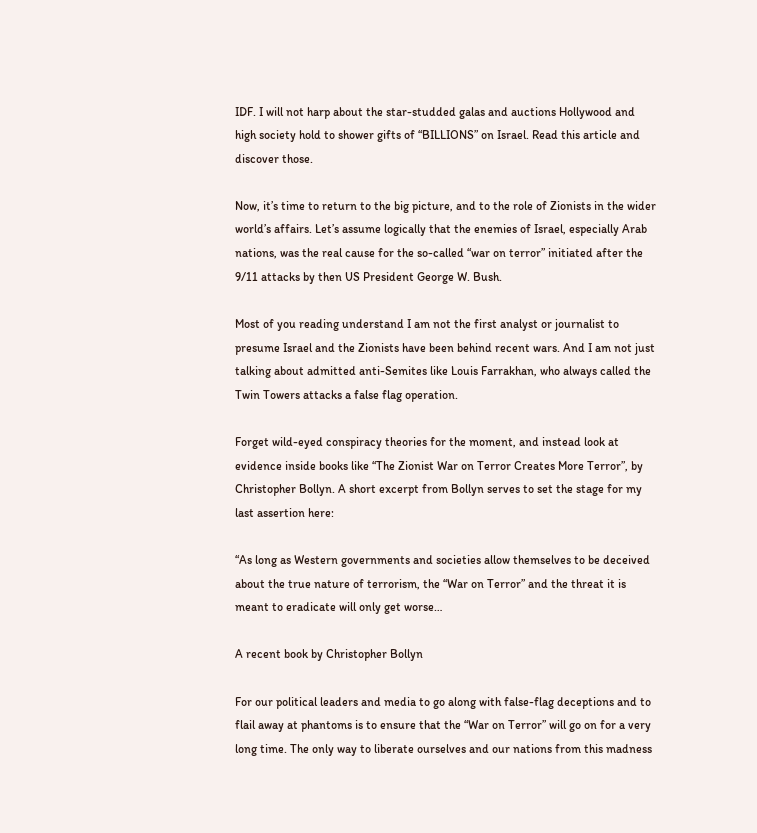IDF. I will not harp about the star-studded galas and auctions Hollywood and high society hold to shower gifts of “BILLIONS” on Israel. Read this article and discover those.

Now, it’s time to return to the big picture, and to the role of Zionists in the wider world’s affairs. Let’s assume logically that the enemies of Israel, especially Arab nations, was the real cause for the so-called “war on terror” initiated after the 9/11 attacks by then US President George W. Bush.

Most of you reading understand I am not the first analyst or journalist to presume Israel and the Zionists have been behind recent wars. And I am not just talking about admitted anti-Semites like Louis Farrakhan, who always called the Twin Towers attacks a false flag operation.

Forget wild-eyed conspiracy theories for the moment, and instead look at evidence inside books like “The Zionist War on Terror Creates More Terror”, by Christopher Bollyn. A short excerpt from Bollyn serves to set the stage for my last assertion here:

“As long as Western governments and societies allow themselves to be deceived about the true nature of terrorism, the “War on Terror” and the threat it is meant to eradicate will only get worse…

A recent book by Christopher Bollyn

For our political leaders and media to go along with false-flag deceptions and to flail away at phantoms is to ensure that the “War on Terror” will go on for a very long time. The only way to liberate ourselves and our nations from this madness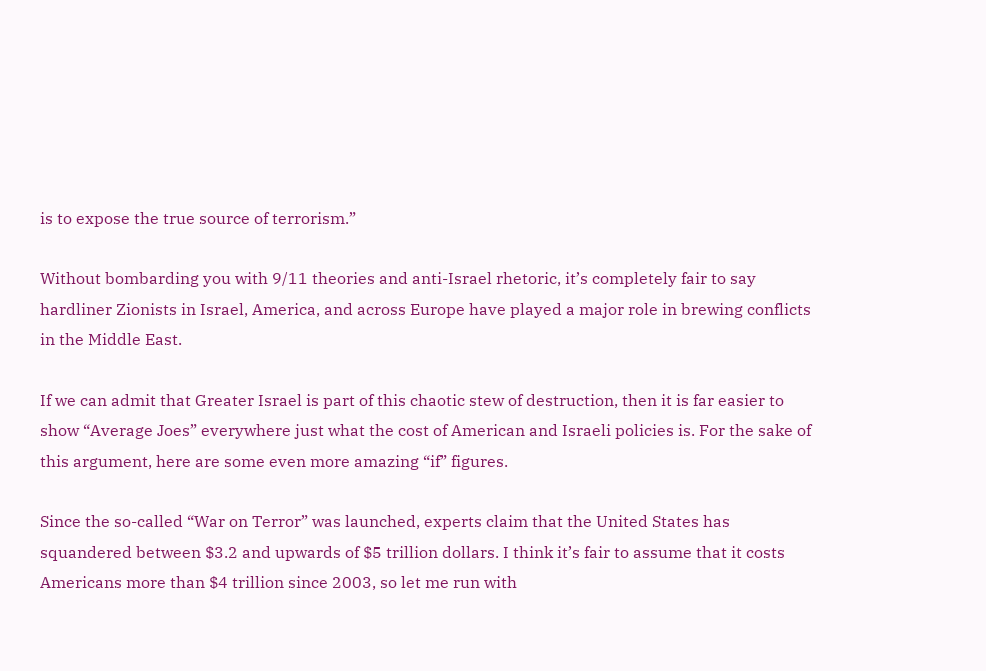is to expose the true source of terrorism.”

Without bombarding you with 9/11 theories and anti-Israel rhetoric, it’s completely fair to say hardliner Zionists in Israel, America, and across Europe have played a major role in brewing conflicts in the Middle East.

If we can admit that Greater Israel is part of this chaotic stew of destruction, then it is far easier to show “Average Joes” everywhere just what the cost of American and Israeli policies is. For the sake of this argument, here are some even more amazing “if” figures.

Since the so-called “War on Terror” was launched, experts claim that the United States has squandered between $3.2 and upwards of $5 trillion dollars. I think it’s fair to assume that it costs Americans more than $4 trillion since 2003, so let me run with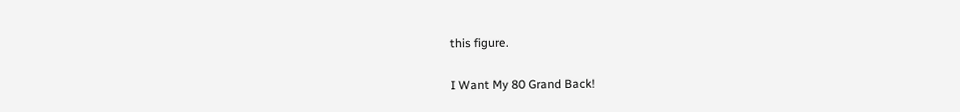this figure.

I Want My 80 Grand Back!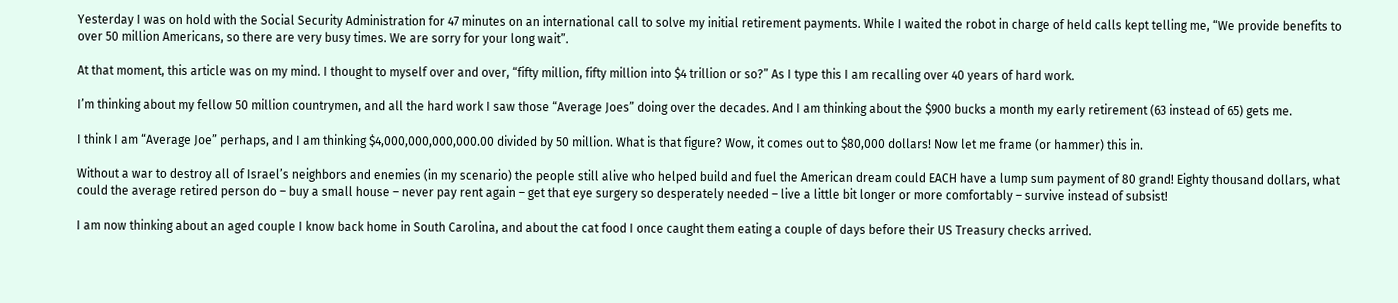Yesterday I was on hold with the Social Security Administration for 47 minutes on an international call to solve my initial retirement payments. While I waited the robot in charge of held calls kept telling me, “We provide benefits to over 50 million Americans, so there are very busy times. We are sorry for your long wait”.

At that moment, this article was on my mind. I thought to myself over and over, “fifty million, fifty million into $4 trillion or so?” As I type this I am recalling over 40 years of hard work.

I’m thinking about my fellow 50 million countrymen, and all the hard work I saw those “Average Joes” doing over the decades. And I am thinking about the $900 bucks a month my early retirement (63 instead of 65) gets me.

I think I am “Average Joe” perhaps, and I am thinking $4,000,000,000,000.00 divided by 50 million. What is that figure? Wow, it comes out to $80,000 dollars! Now let me frame (or hammer) this in.

Without a war to destroy all of Israel’s neighbors and enemies (in my scenario) the people still alive who helped build and fuel the American dream could EACH have a lump sum payment of 80 grand! Eighty thousand dollars, what could the average retired person do – buy a small house – never pay rent again – get that eye surgery so desperately needed – live a little bit longer or more comfortably – survive instead of subsist!

I am now thinking about an aged couple I know back home in South Carolina, and about the cat food I once caught them eating a couple of days before their US Treasury checks arrived.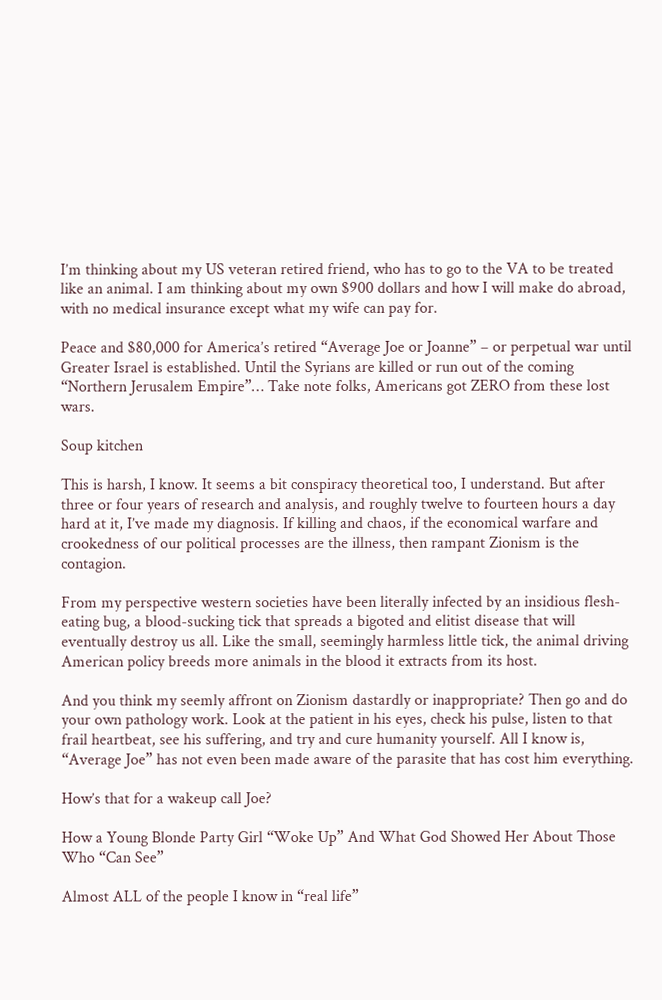I’m thinking about my US veteran retired friend, who has to go to the VA to be treated like an animal. I am thinking about my own $900 dollars and how I will make do abroad, with no medical insurance except what my wife can pay for.

Peace and $80,000 for America’s retired “Average Joe or Joanne” – or perpetual war until Greater Israel is established. Until the Syrians are killed or run out of the coming “Northern Jerusalem Empire”… Take note folks, Americans got ZERO from these lost wars.

Soup kitchen

This is harsh, I know. It seems a bit conspiracy theoretical too, I understand. But after three or four years of research and analysis, and roughly twelve to fourteen hours a day hard at it, I’ve made my diagnosis. If killing and chaos, if the economical warfare and crookedness of our political processes are the illness, then rampant Zionism is the contagion.

From my perspective western societies have been literally infected by an insidious flesh-eating bug, a blood-sucking tick that spreads a bigoted and elitist disease that will eventually destroy us all. Like the small, seemingly harmless little tick, the animal driving American policy breeds more animals in the blood it extracts from its host.

And you think my seemly affront on Zionism dastardly or inappropriate? Then go and do your own pathology work. Look at the patient in his eyes, check his pulse, listen to that frail heartbeat, see his suffering, and try and cure humanity yourself. All I know is, “Average Joe” has not even been made aware of the parasite that has cost him everything.

How’s that for a wakeup call Joe?

How a Young Blonde Party Girl “Woke Up” And What God Showed Her About Those Who “Can See”

Almost ALL of the people I know in “real life”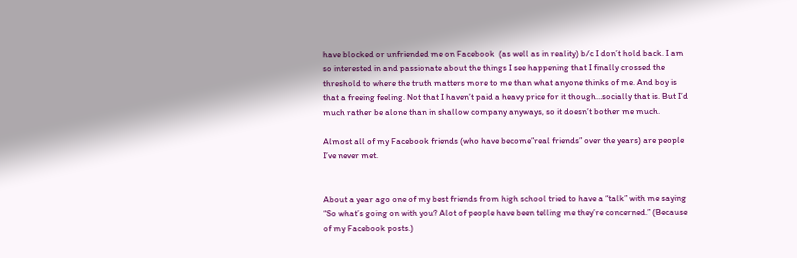have blocked or unfriended me on Facebook  (as well as in reality) b/c I don’t hold back. I am so interested in and passionate about the things I see happening that I finally crossed the threshold to where the truth matters more to me than what anyone thinks of me. And boy is that a freeing feeling. Not that I haven’t paid a heavy price for it though…socially that is. But I’d much rather be alone than in shallow company anyways, so it doesn’t bother me much.

Almost all of my Facebook friends (who have become”real friends” over the years) are people I’ve never met.


About a year ago one of my best friends from high school tried to have a “talk” with me saying “So what’s going on with you? Alot of people have been telling me they’re concerned.” (Because of my Facebook posts.)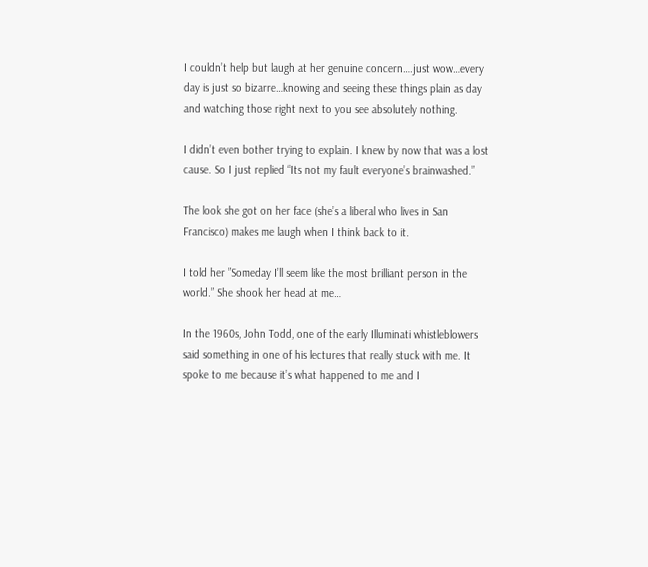I couldn’t help but laugh at her genuine concern….just wow…every day is just so bizarre…knowing and seeing these things plain as day and watching those right next to you see absolutely nothing.

I didn’t even bother trying to explain. I knew by now that was a lost cause. So I just replied “Its not my fault everyone’s brainwashed.”

The look she got on her face (she’s a liberal who lives in San Francisco) makes me laugh when I think back to it.

I told her ”Someday I’ll seem like the most brilliant person in the world.” She shook her head at me…

In the 1960s, John Todd, one of the early Illuminati whistleblowers said something in one of his lectures that really stuck with me. It spoke to me because it’s what happened to me and I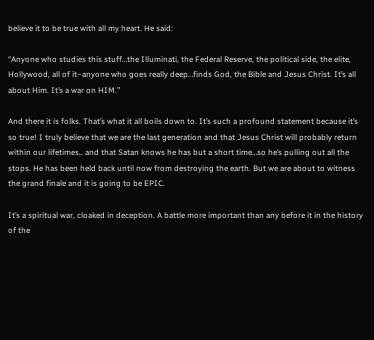believe it to be true with all my heart. He said:

“Anyone who studies this stuff…the Illuminati, the Federal Reserve, the political side, the elite, Hollywood, all of it–anyone who goes really deep…finds God, the Bible and Jesus Christ. It’s all about Him. It’s a war on HIM.”

And there it is folks. That’s what it all boils down to. It’s such a profound statement because it’s so true! I truly believe that we are the last generation and that Jesus Christ will probably return within our lifetimes.. and that Satan knows he has but a short time…so he’s pulling out all the stops. He has been held back until now from destroying the earth. But we are about to witness the grand finale and it is going to be EPIC.

It’s a spiritual war, cloaked in deception. A battle more important than any before it in the history of the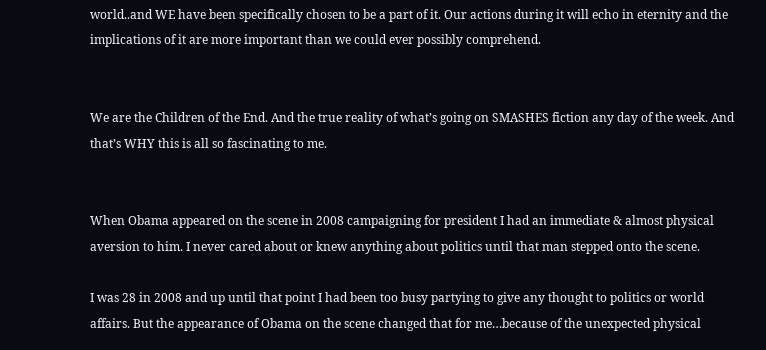world..and WE have been specifically chosen to be a part of it. Our actions during it will echo in eternity and the implications of it are more important than we could ever possibly comprehend.


We are the Children of the End. And the true reality of what’s going on SMASHES fiction any day of the week. And that’s WHY this is all so fascinating to me.


When Obama appeared on the scene in 2008 campaigning for president I had an immediate & almost physical aversion to him. I never cared about or knew anything about politics until that man stepped onto the scene.

I was 28 in 2008 and up until that point I had been too busy partying to give any thought to politics or world affairs. But the appearance of Obama on the scene changed that for me…because of the unexpected physical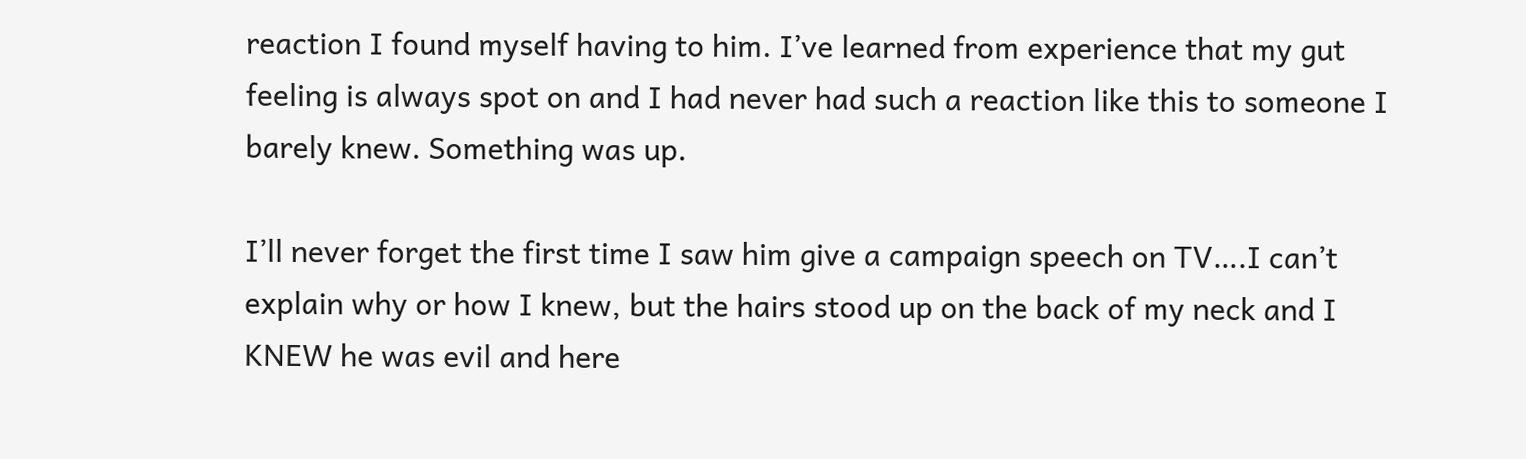reaction I found myself having to him. I’ve learned from experience that my gut feeling is always spot on and I had never had such a reaction like this to someone I barely knew. Something was up.

I’ll never forget the first time I saw him give a campaign speech on TV….I can’t explain why or how I knew, but the hairs stood up on the back of my neck and I KNEW he was evil and here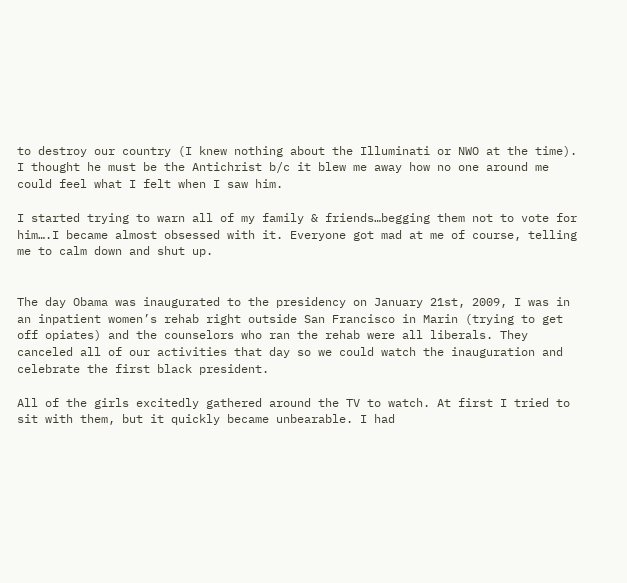to destroy our country (I knew nothing about the Illuminati or NWO at the time). I thought he must be the Antichrist b/c it blew me away how no one around me could feel what I felt when I saw him.

I started trying to warn all of my family & friends…begging them not to vote for him….I became almost obsessed with it. Everyone got mad at me of course, telling me to calm down and shut up.


The day Obama was inaugurated to the presidency on January 21st, 2009, I was in an inpatient women’s rehab right outside San Francisco in Marin (trying to get off opiates) and the counselors who ran the rehab were all liberals. They canceled all of our activities that day so we could watch the inauguration and celebrate the first black president.

All of the girls excitedly gathered around the TV to watch. At first I tried to sit with them, but it quickly became unbearable. I had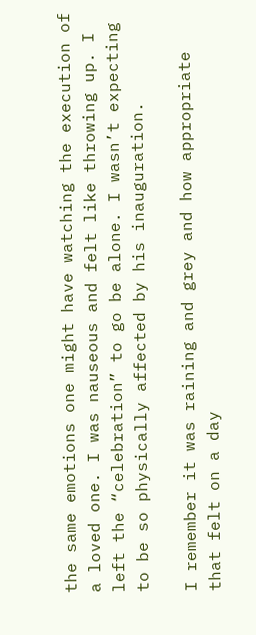the same emotions one might have watching the execution of a loved one. I was nauseous and felt like throwing up. I left the “celebration” to go be alone. I wasn’t expecting to be so physically affected by his inauguration.

I remember it was raining and grey and how appropriate that felt on a day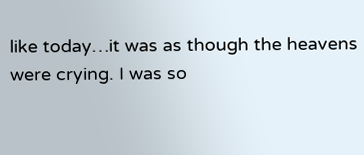like today…it was as though the heavens were crying. I was so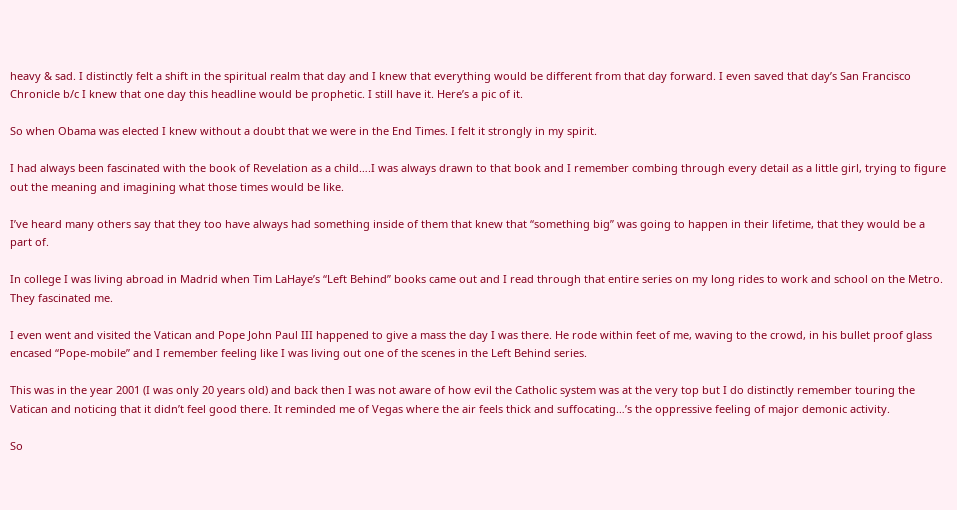heavy & sad. I distinctly felt a shift in the spiritual realm that day and I knew that everything would be different from that day forward. I even saved that day’s San Francisco Chronicle b/c I knew that one day this headline would be prophetic. I still have it. Here’s a pic of it.

So when Obama was elected I knew without a doubt that we were in the End Times. I felt it strongly in my spirit.

I had always been fascinated with the book of Revelation as a child….I was always drawn to that book and I remember combing through every detail as a little girl, trying to figure out the meaning and imagining what those times would be like.

I’ve heard many others say that they too have always had something inside of them that knew that “something big” was going to happen in their lifetime, that they would be a part of.

In college I was living abroad in Madrid when Tim LaHaye’s “Left Behind” books came out and I read through that entire series on my long rides to work and school on the Metro. They fascinated me.

I even went and visited the Vatican and Pope John Paul III happened to give a mass the day I was there. He rode within feet of me, waving to the crowd, in his bullet proof glass encased “Pope-mobile” and I remember feeling like I was living out one of the scenes in the Left Behind series.

This was in the year 2001 (I was only 20 years old) and back then I was not aware of how evil the Catholic system was at the very top but I do distinctly remember touring the Vatican and noticing that it didn’t feel good there. It reminded me of Vegas where the air feels thick and suffocating…’s the oppressive feeling of major demonic activity.

So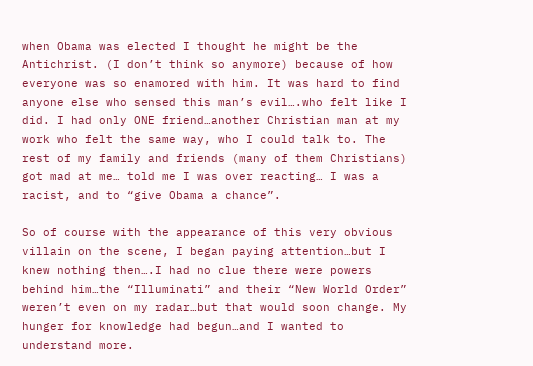when Obama was elected I thought he might be the Antichrist. (I don’t think so anymore) because of how everyone was so enamored with him. It was hard to find anyone else who sensed this man’s evil….who felt like I did. I had only ONE friend…another Christian man at my work who felt the same way, who I could talk to. The rest of my family and friends (many of them Christians) got mad at me… told me I was over reacting… I was a racist, and to “give Obama a chance”.

So of course with the appearance of this very obvious villain on the scene, I began paying attention…but I knew nothing then….I had no clue there were powers behind him…the “Illuminati” and their “New World Order” weren’t even on my radar…but that would soon change. My hunger for knowledge had begun…and I wanted to understand more.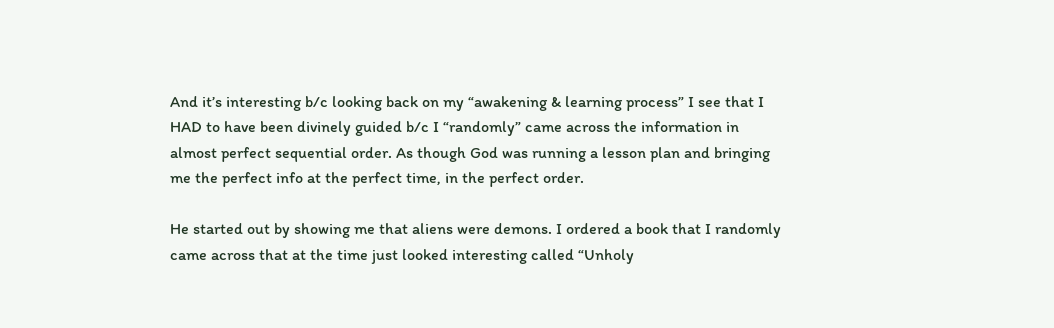And it’s interesting b/c looking back on my “awakening & learning process” I see that I HAD to have been divinely guided b/c I “randomly” came across the information in almost perfect sequential order. As though God was running a lesson plan and bringing me the perfect info at the perfect time, in the perfect order.

He started out by showing me that aliens were demons. I ordered a book that I randomly came across that at the time just looked interesting called “Unholy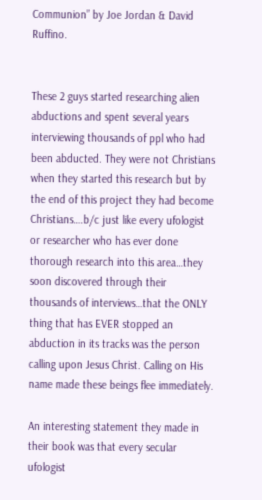Communion” by Joe Jordan & David Ruffino.


These 2 guys started researching alien abductions and spent several years interviewing thousands of ppl who had been abducted. They were not Christians when they started this research but by the end of this project they had become Christians….b/c just like every ufologist or researcher who has ever done thorough research into this area…they soon discovered through their thousands of interviews…that the ONLY thing that has EVER stopped an abduction in its tracks was the person calling upon Jesus Christ. Calling on His name made these beings flee immediately.

An interesting statement they made in their book was that every secular ufologist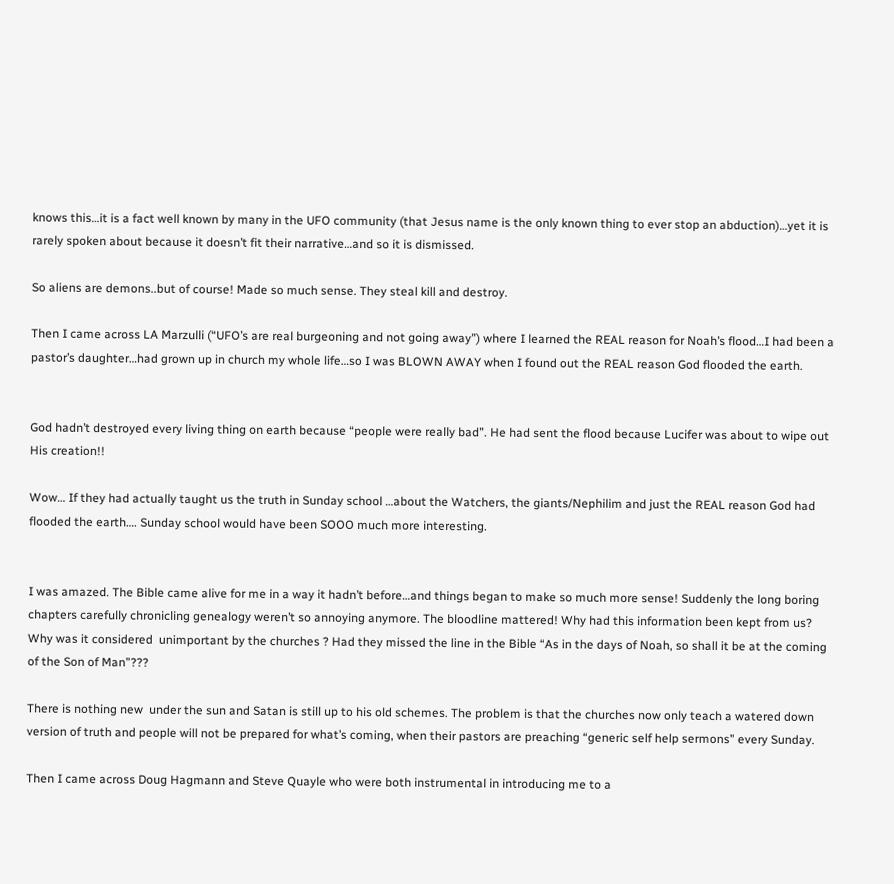knows this…it is a fact well known by many in the UFO community (that Jesus name is the only known thing to ever stop an abduction)…yet it is rarely spoken about because it doesn’t fit their narrative…and so it is dismissed.

So aliens are demons..but of course! Made so much sense. They steal kill and destroy.

Then I came across LA Marzulli (“UFO’s are real burgeoning and not going away”) where I learned the REAL reason for Noah’s flood…I had been a pastor’s daughter…had grown up in church my whole life…so I was BLOWN AWAY when I found out the REAL reason God flooded the earth.


God hadn’t destroyed every living thing on earth because “people were really bad”. He had sent the flood because Lucifer was about to wipe out His creation!!

Wow… If they had actually taught us the truth in Sunday school …about the Watchers, the giants/Nephilim and just the REAL reason God had flooded the earth…. Sunday school would have been SOOO much more interesting.


I was amazed. The Bible came alive for me in a way it hadn’t before…and things began to make so much more sense! Suddenly the long boring chapters carefully chronicling genealogy weren’t so annoying anymore. The bloodline mattered! Why had this information been kept from us? Why was it considered  unimportant by the churches ? Had they missed the line in the Bible “As in the days of Noah, so shall it be at the coming of the Son of Man”???

There is nothing new  under the sun and Satan is still up to his old schemes. The problem is that the churches now only teach a watered down version of truth and people will not be prepared for what’s coming, when their pastors are preaching “generic self help sermons” every Sunday.

Then I came across Doug Hagmann and Steve Quayle who were both instrumental in introducing me to a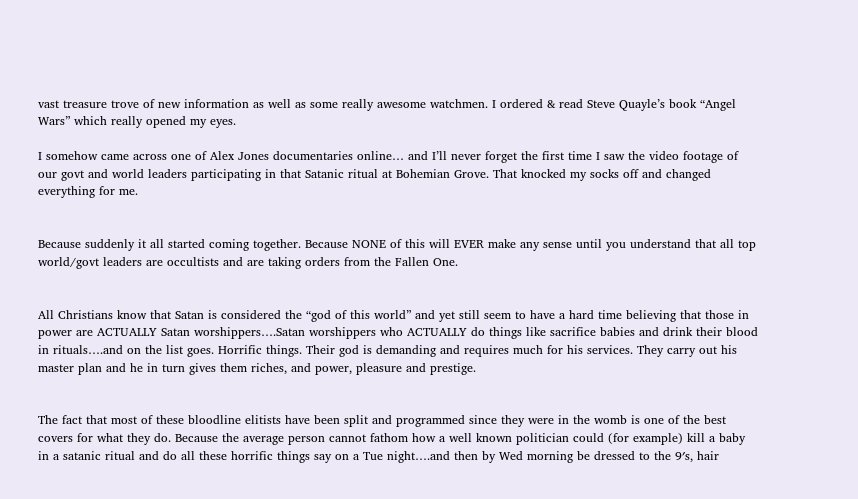vast treasure trove of new information as well as some really awesome watchmen. I ordered & read Steve Quayle’s book “Angel Wars” which really opened my eyes.

I somehow came across one of Alex Jones documentaries online… and I’ll never forget the first time I saw the video footage of our govt and world leaders participating in that Satanic ritual at Bohemian Grove. That knocked my socks off and changed everything for me.


Because suddenly it all started coming together. Because NONE of this will EVER make any sense until you understand that all top world/govt leaders are occultists and are taking orders from the Fallen One.


All Christians know that Satan is considered the “god of this world” and yet still seem to have a hard time believing that those in power are ACTUALLY Satan worshippers….Satan worshippers who ACTUALLY do things like sacrifice babies and drink their blood in rituals….and on the list goes. Horrific things. Their god is demanding and requires much for his services. They carry out his master plan and he in turn gives them riches, and power, pleasure and prestige.


The fact that most of these bloodline elitists have been split and programmed since they were in the womb is one of the best covers for what they do. Because the average person cannot fathom how a well known politician could (for example) kill a baby in a satanic ritual and do all these horrific things say on a Tue night….and then by Wed morning be dressed to the 9′s, hair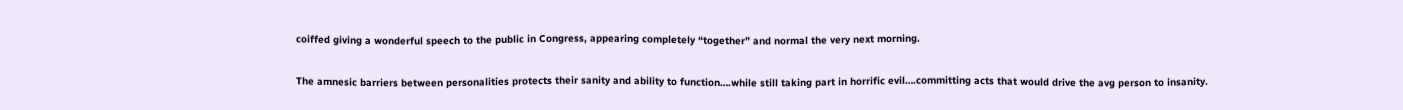coiffed giving a wonderful speech to the public in Congress, appearing completely “together” and normal the very next morning.

The amnesic barriers between personalities protects their sanity and ability to function….while still taking part in horrific evil….committing acts that would drive the avg person to insanity.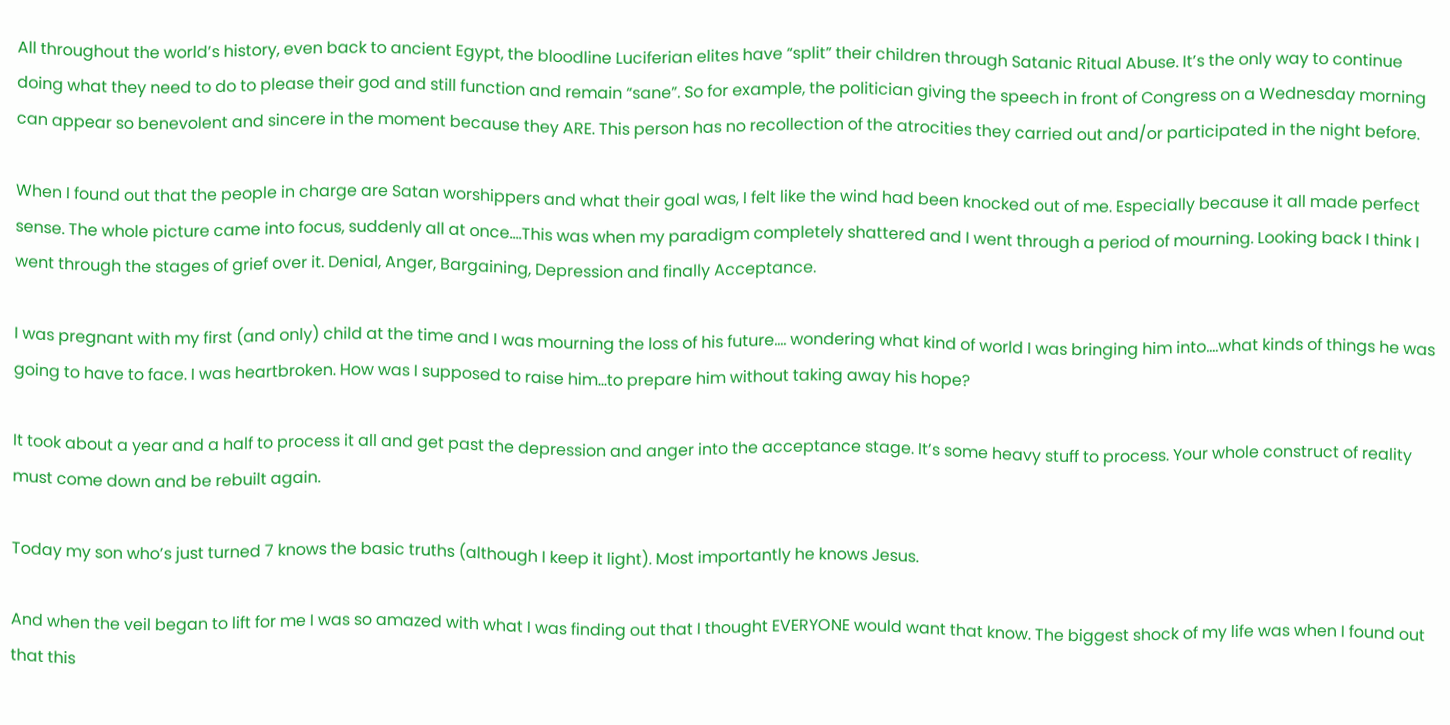All throughout the world’s history, even back to ancient Egypt, the bloodline Luciferian elites have “split” their children through Satanic Ritual Abuse. It’s the only way to continue doing what they need to do to please their god and still function and remain “sane”. So for example, the politician giving the speech in front of Congress on a Wednesday morning can appear so benevolent and sincere in the moment because they ARE. This person has no recollection of the atrocities they carried out and/or participated in the night before.

When I found out that the people in charge are Satan worshippers and what their goal was, I felt like the wind had been knocked out of me. Especially because it all made perfect sense. The whole picture came into focus, suddenly all at once….This was when my paradigm completely shattered and I went through a period of mourning. Looking back I think I went through the stages of grief over it. Denial, Anger, Bargaining, Depression and finally Acceptance.

I was pregnant with my first (and only) child at the time and I was mourning the loss of his future…. wondering what kind of world I was bringing him into….what kinds of things he was going to have to face. I was heartbroken. How was I supposed to raise him…to prepare him without taking away his hope?

It took about a year and a half to process it all and get past the depression and anger into the acceptance stage. It’s some heavy stuff to process. Your whole construct of reality must come down and be rebuilt again.

Today my son who’s just turned 7 knows the basic truths (although I keep it light). Most importantly he knows Jesus.

And when the veil began to lift for me I was so amazed with what I was finding out that I thought EVERYONE would want that know. The biggest shock of my life was when I found out that this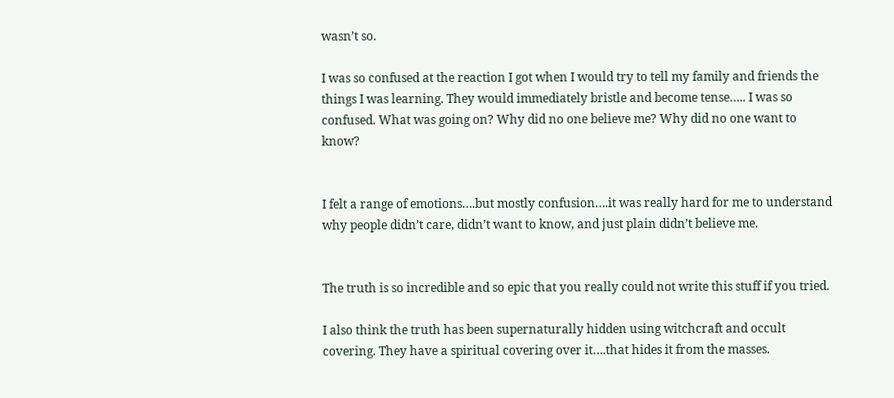wasn’t so.

I was so confused at the reaction I got when I would try to tell my family and friends the things I was learning. They would immediately bristle and become tense….. I was so confused. What was going on? Why did no one believe me? Why did no one want to know?


I felt a range of emotions….but mostly confusion….it was really hard for me to understand why people didn’t care, didn’t want to know, and just plain didn’t believe me.


The truth is so incredible and so epic that you really could not write this stuff if you tried.

I also think the truth has been supernaturally hidden using witchcraft and occult covering. They have a spiritual covering over it….that hides it from the masses.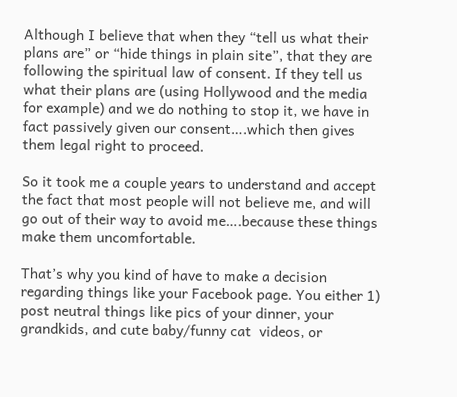Although I believe that when they “tell us what their plans are” or “hide things in plain site”, that they are following the spiritual law of consent. If they tell us what their plans are (using Hollywood and the media for example) and we do nothing to stop it, we have in fact passively given our consent….which then gives them legal right to proceed.

So it took me a couple years to understand and accept the fact that most people will not believe me, and will go out of their way to avoid me….because these things make them uncomfortable.

That’s why you kind of have to make a decision regarding things like your Facebook page. You either 1) post neutral things like pics of your dinner, your grandkids, and cute baby/funny cat  videos, or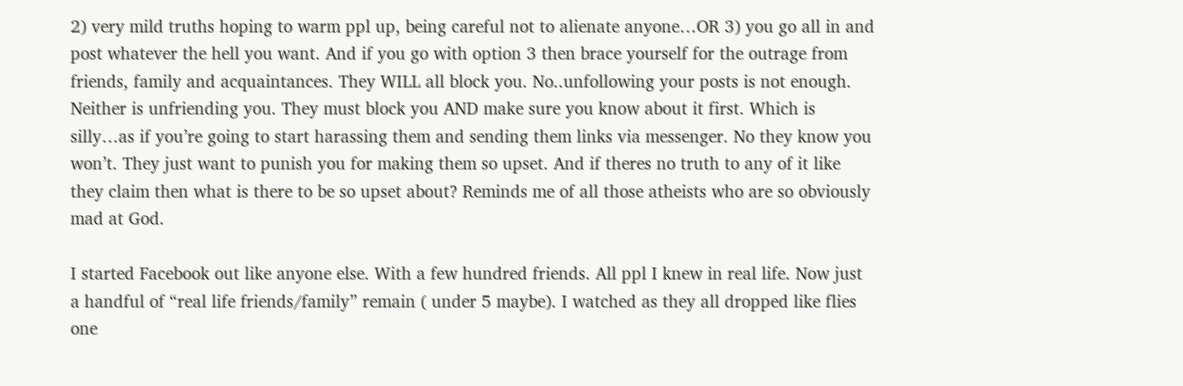2) very mild truths hoping to warm ppl up, being careful not to alienate anyone…OR 3) you go all in and post whatever the hell you want. And if you go with option 3 then brace yourself for the outrage from friends, family and acquaintances. They WILL all block you. No..unfollowing your posts is not enough. Neither is unfriending you. They must block you AND make sure you know about it first. Which is silly…as if you’re going to start harassing them and sending them links via messenger. No they know you won’t. They just want to punish you for making them so upset. And if theres no truth to any of it like they claim then what is there to be so upset about? Reminds me of all those atheists who are so obviously mad at God.

I started Facebook out like anyone else. With a few hundred friends. All ppl I knew in real life. Now just a handful of “real life friends/family” remain ( under 5 maybe). I watched as they all dropped like flies one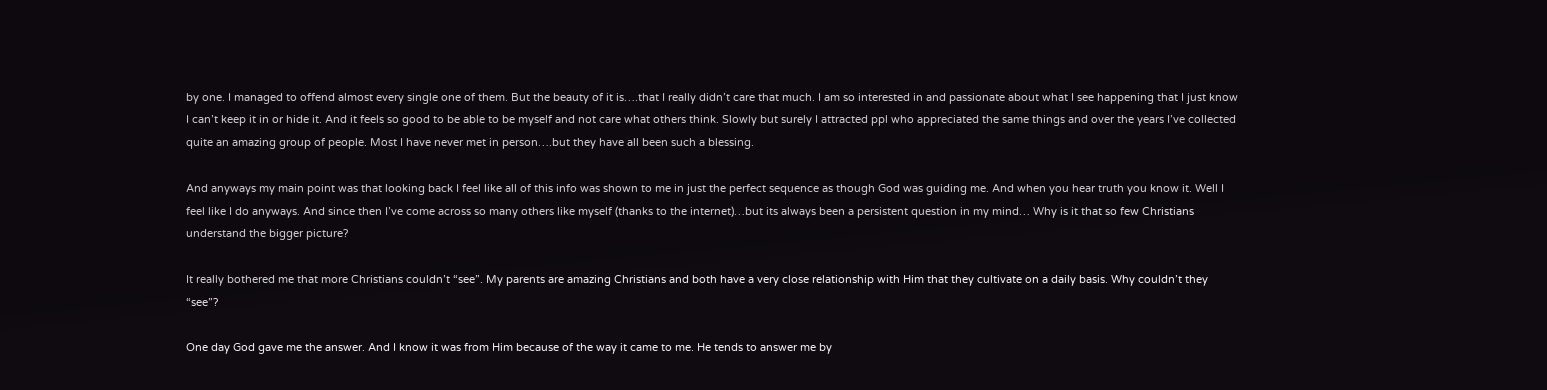by one. I managed to offend almost every single one of them. But the beauty of it is….that I really didn’t care that much. I am so interested in and passionate about what I see happening that I just know I can’t keep it in or hide it. And it feels so good to be able to be myself and not care what others think. Slowly but surely I attracted ppl who appreciated the same things and over the years I’ve collected quite an amazing group of people. Most I have never met in person….but they have all been such a blessing.

And anyways my main point was that looking back I feel like all of this info was shown to me in just the perfect sequence as though God was guiding me. And when you hear truth you know it. Well I feel like I do anyways. And since then I’ve come across so many others like myself (thanks to the internet)…but its always been a persistent question in my mind… Why is it that so few Christians understand the bigger picture?

It really bothered me that more Christians couldn’t “see”. My parents are amazing Christians and both have a very close relationship with Him that they cultivate on a daily basis. Why couldn’t they “see”?

One day God gave me the answer. And I know it was from Him because of the way it came to me. He tends to answer me by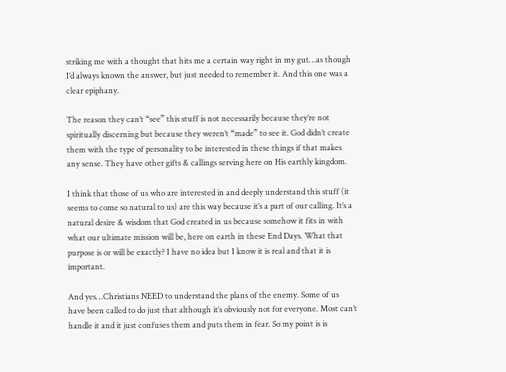striking me with a thought that hits me a certain way right in my gut…as though I’d always known the answer, but just needed to remember it. And this one was a clear epiphany.

The reason they can’t “see” this stuff is not necessarily because they’re not spiritually discerning but because they weren’t “made” to see it. God didn’t create them with the type of personality to be interested in these things if that makes any sense. They have other gifts & callings serving here on His earthly kingdom.

I think that those of us who are interested in and deeply understand this stuff (it seems to come so natural to us) are this way because it’s a part of our calling. It’s a natural desire & wisdom that God created in us because somehow it fits in with what our ultimate mission will be, here on earth in these End Days. What that purpose is or will be exactly? I have no idea but I know it is real and that it is important.

And yes…Christians NEED to understand the plans of the enemy. Some of us have been called to do just that although it’s obviously not for everyone. Most can’t handle it and it just confuses them and puts them in fear. So my point is is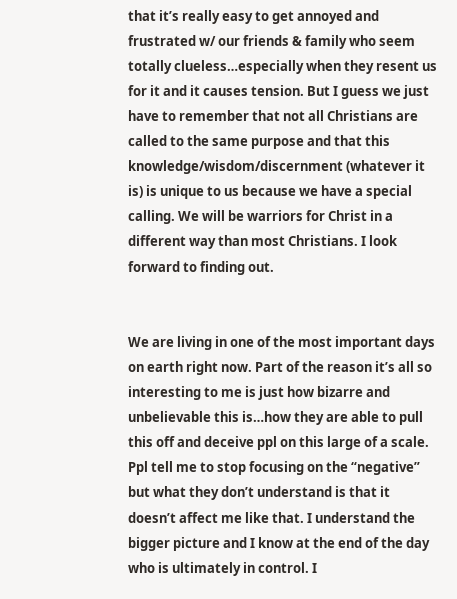that it’s really easy to get annoyed and frustrated w/ our friends & family who seem totally clueless…especially when they resent us for it and it causes tension. But I guess we just have to remember that not all Christians are called to the same purpose and that this knowledge/wisdom/discernment (whatever it is) is unique to us because we have a special calling. We will be warriors for Christ in a different way than most Christians. I look forward to finding out.


We are living in one of the most important days on earth right now. Part of the reason it’s all so interesting to me is just how bizarre and unbelievable this is…how they are able to pull this off and deceive ppl on this large of a scale. Ppl tell me to stop focusing on the “negative” but what they don’t understand is that it doesn’t affect me like that. I understand the bigger picture and I know at the end of the day who is ultimately in control. I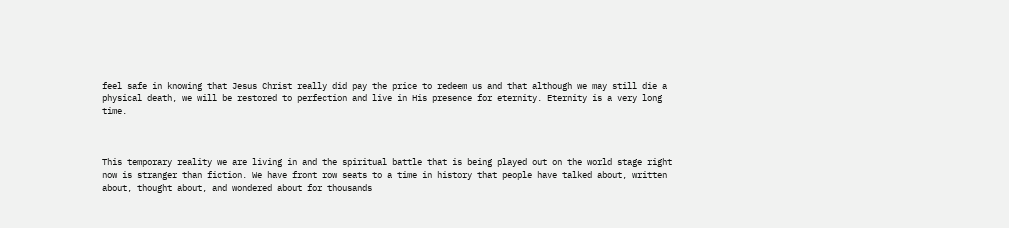feel safe in knowing that Jesus Christ really did pay the price to redeem us and that although we may still die a physical death, we will be restored to perfection and live in His presence for eternity. Eternity is a very long time.



This temporary reality we are living in and the spiritual battle that is being played out on the world stage right now is stranger than fiction. We have front row seats to a time in history that people have talked about, written about, thought about, and wondered about for thousands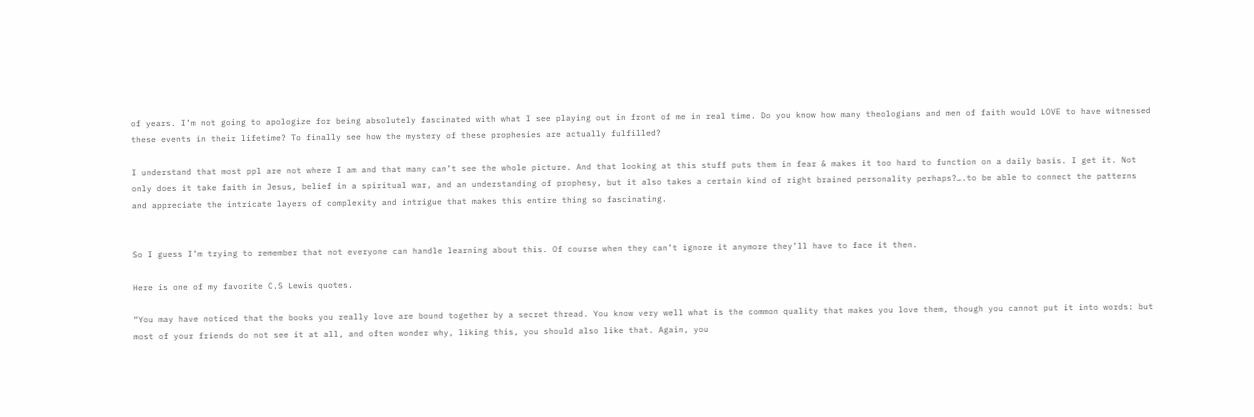of years. I’m not going to apologize for being absolutely fascinated with what I see playing out in front of me in real time. Do you know how many theologians and men of faith would LOVE to have witnessed these events in their lifetime? To finally see how the mystery of these prophesies are actually fulfilled?

I understand that most ppl are not where I am and that many can’t see the whole picture. And that looking at this stuff puts them in fear & makes it too hard to function on a daily basis. I get it. Not only does it take faith in Jesus, belief in a spiritual war, and an understanding of prophesy, but it also takes a certain kind of right brained personality perhaps?….to be able to connect the patterns and appreciate the intricate layers of complexity and intrigue that makes this entire thing so fascinating.


So I guess I’m trying to remember that not everyone can handle learning about this. Of course when they can’t ignore it anymore they’ll have to face it then.

Here is one of my favorite C.S Lewis quotes.

“You may have noticed that the books you really love are bound together by a secret thread. You know very well what is the common quality that makes you love them, though you cannot put it into words: but most of your friends do not see it at all, and often wonder why, liking this, you should also like that. Again, you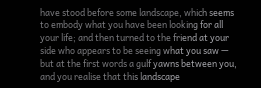have stood before some landscape, which seems to embody what you have been looking for all your life; and then turned to the friend at your side who appears to be seeing what you saw — but at the first words a gulf yawns between you, and you realise that this landscape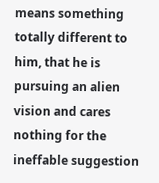means something totally different to him, that he is pursuing an alien vision and cares nothing for the ineffable suggestion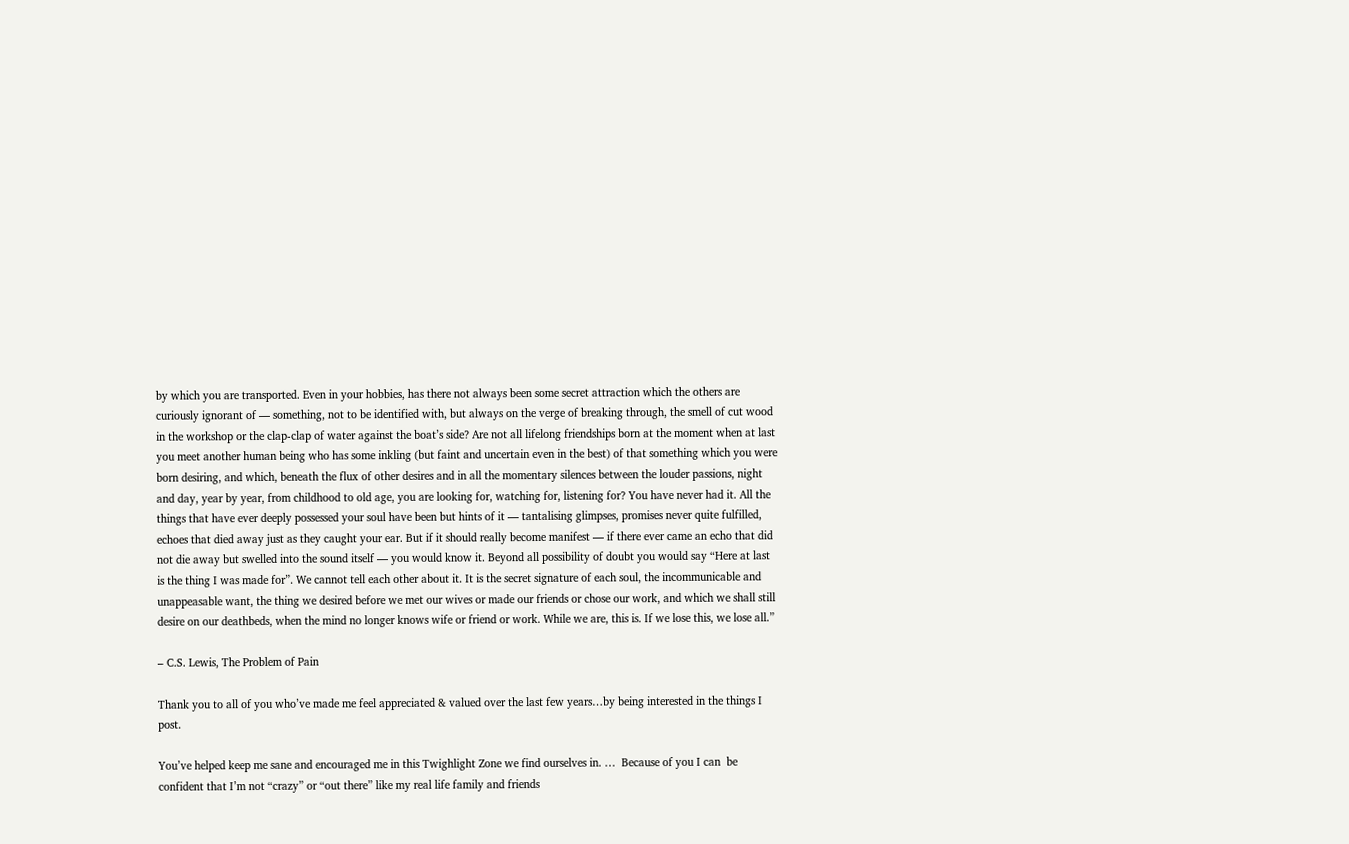by which you are transported. Even in your hobbies, has there not always been some secret attraction which the others are curiously ignorant of — something, not to be identified with, but always on the verge of breaking through, the smell of cut wood in the workshop or the clap-clap of water against the boat’s side? Are not all lifelong friendships born at the moment when at last you meet another human being who has some inkling (but faint and uncertain even in the best) of that something which you were born desiring, and which, beneath the flux of other desires and in all the momentary silences between the louder passions, night and day, year by year, from childhood to old age, you are looking for, watching for, listening for? You have never had it. All the things that have ever deeply possessed your soul have been but hints of it — tantalising glimpses, promises never quite fulfilled, echoes that died away just as they caught your ear. But if it should really become manifest — if there ever came an echo that did not die away but swelled into the sound itself — you would know it. Beyond all possibility of doubt you would say “Here at last is the thing I was made for”. We cannot tell each other about it. It is the secret signature of each soul, the incommunicable and unappeasable want, the thing we desired before we met our wives or made our friends or chose our work, and which we shall still desire on our deathbeds, when the mind no longer knows wife or friend or work. While we are, this is. If we lose this, we lose all.”

– C.S. Lewis, The Problem of Pain

Thank you to all of you who’ve made me feel appreciated & valued over the last few years…by being interested in the things I post.

You’ve helped keep me sane and encouraged me in this Twighlight Zone we find ourselves in. …  Because of you I can  be confident that I’m not “crazy” or “out there” like my real life family and friends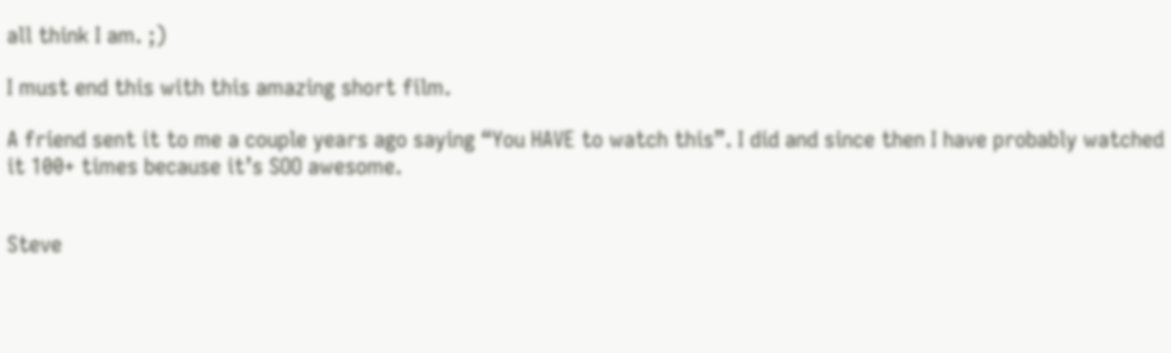all think I am. ;)

I must end this with this amazing short film.

A friend sent it to me a couple years ago saying “You HAVE to watch this”. I did and since then I have probably watched it 100+ times because it’s SOO awesome.


Steve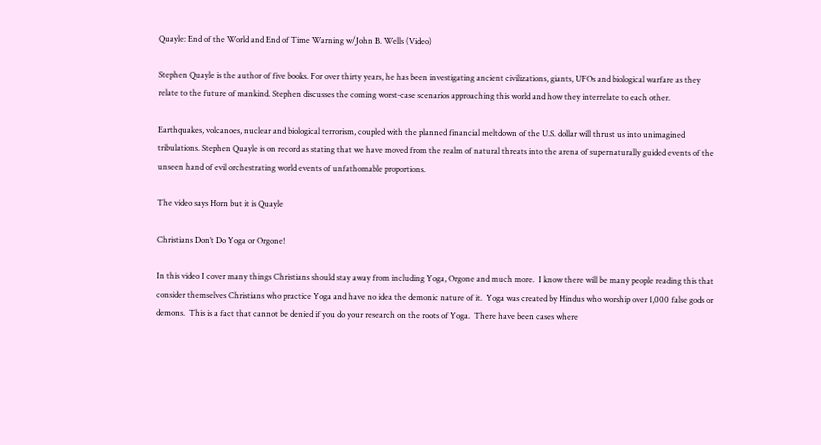Quayle: End of the World and End of Time Warning w/John B. Wells (Video)

Stephen Quayle is the author of five books. For over thirty years, he has been investigating ancient civilizations, giants, UFOs and biological warfare as they relate to the future of mankind. Stephen discusses the coming worst-case scenarios approaching this world and how they interrelate to each other.

Earthquakes, volcanoes, nuclear and biological terrorism, coupled with the planned financial meltdown of the U.S. dollar will thrust us into unimagined tribulations. Stephen Quayle is on record as stating that we have moved from the realm of natural threats into the arena of supernaturally guided events of the unseen hand of evil orchestrating world events of unfathomable proportions.

The video says Horn but it is Quayle

Christians Don’t Do Yoga or Orgone!

In this video I cover many things Christians should stay away from including Yoga, Orgone and much more.  I know there will be many people reading this that consider themselves Christians who practice Yoga and have no idea the demonic nature of it.  Yoga was created by Hindus who worship over 1,000 false gods or demons.  This is a fact that cannot be denied if you do your research on the roots of Yoga.  There have been cases where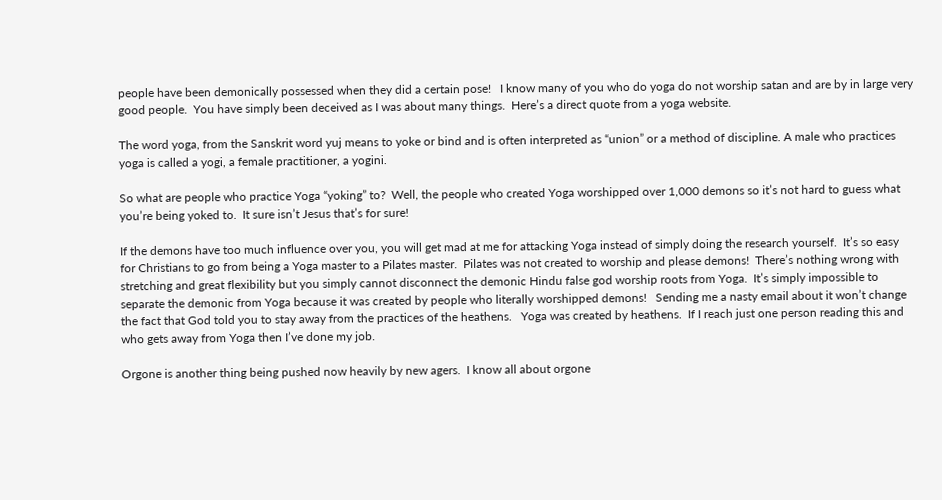people have been demonically possessed when they did a certain pose!   I know many of you who do yoga do not worship satan and are by in large very good people.  You have simply been deceived as I was about many things.  Here’s a direct quote from a yoga website.

The word yoga, from the Sanskrit word yuj means to yoke or bind and is often interpreted as “union” or a method of discipline. A male who practices yoga is called a yogi, a female practitioner, a yogini.

So what are people who practice Yoga “yoking” to?  Well, the people who created Yoga worshipped over 1,000 demons so it’s not hard to guess what you’re being yoked to.  It sure isn’t Jesus that’s for sure!

If the demons have too much influence over you, you will get mad at me for attacking Yoga instead of simply doing the research yourself.  It’s so easy for Christians to go from being a Yoga master to a Pilates master.  Pilates was not created to worship and please demons!  There’s nothing wrong with stretching and great flexibility but you simply cannot disconnect the demonic Hindu false god worship roots from Yoga.  It’s simply impossible to separate the demonic from Yoga because it was created by people who literally worshipped demons!   Sending me a nasty email about it won’t change the fact that God told you to stay away from the practices of the heathens.   Yoga was created by heathens.  If I reach just one person reading this and who gets away from Yoga then I’ve done my job.

Orgone is another thing being pushed now heavily by new agers.  I know all about orgone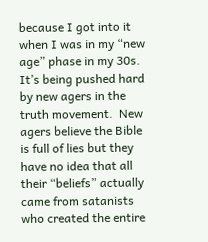because I got into it when I was in my “new age” phase in my 30s.  It’s being pushed hard by new agers in the truth movement.  New agers believe the Bible is full of lies but they have no idea that all their “beliefs” actually came from satanists who created the entire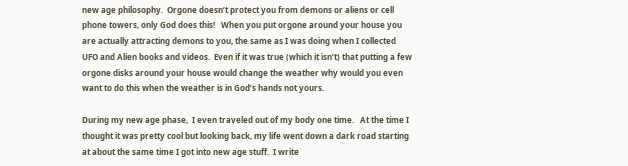new age philosophy.  Orgone doesn’t protect you from demons or aliens or cell phone towers, only God does this!   When you put orgone around your house you are actually attracting demons to you, the same as I was doing when I collected UFO and Alien books and videos.  Even if it was true (which it isn’t) that putting a few orgone disks around your house would change the weather why would you even want to do this when the weather is in God’s hands not yours.

During my new age phase,  I even traveled out of my body one time.   At the time I thought it was pretty cool but looking back, my life went down a dark road starting at about the same time I got into new age stuff.  I write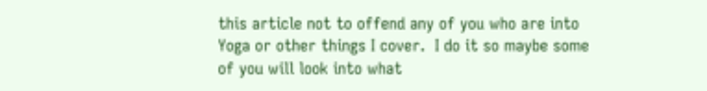this article not to offend any of you who are into Yoga or other things I cover.  I do it so maybe some of you will look into what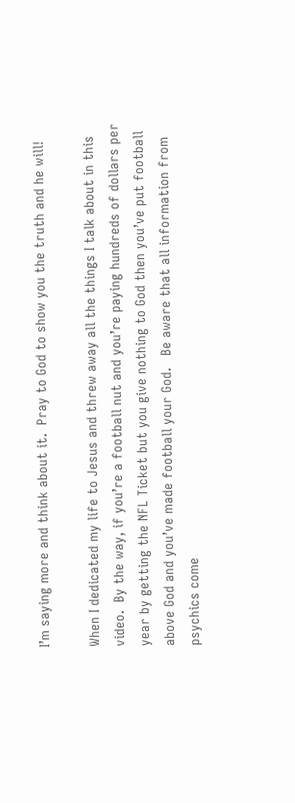I’m saying more and think about it.  Pray to God to show you the truth and he will!

When I dedicated my life to Jesus and threw away all the things I talk about in this video.  By the way, if you’re a football nut and you’re paying hundreds of dollars per year by getting the NFL Ticket but you give nothing to God then you’ve put football above God and you’ve made football your God.   Be aware that all information from psychics come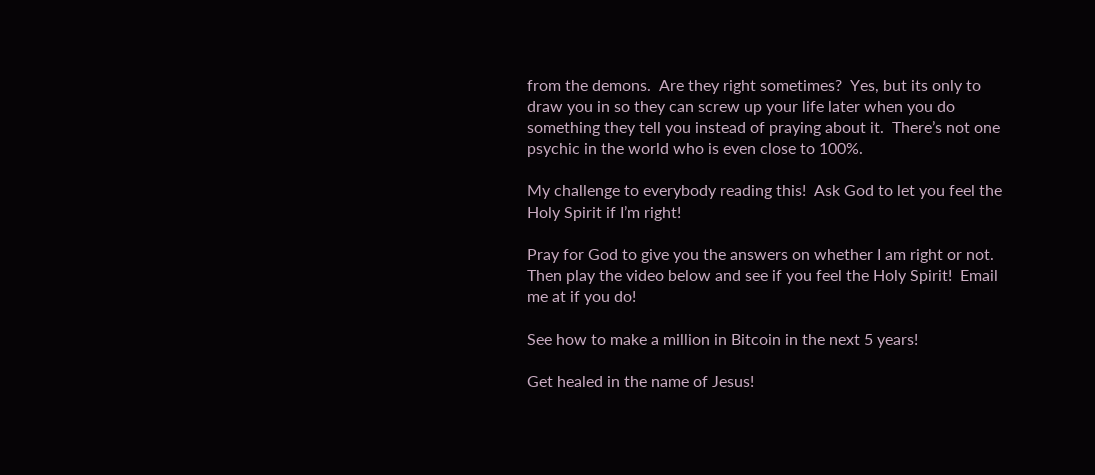from the demons.  Are they right sometimes?  Yes, but its only to draw you in so they can screw up your life later when you do something they tell you instead of praying about it.  There’s not one psychic in the world who is even close to 100%.

My challenge to everybody reading this!  Ask God to let you feel the Holy Spirit if I’m right!

Pray for God to give you the answers on whether I am right or not.   Then play the video below and see if you feel the Holy Spirit!  Email me at if you do!

See how to make a million in Bitcoin in the next 5 years!

Get healed in the name of Jesus!